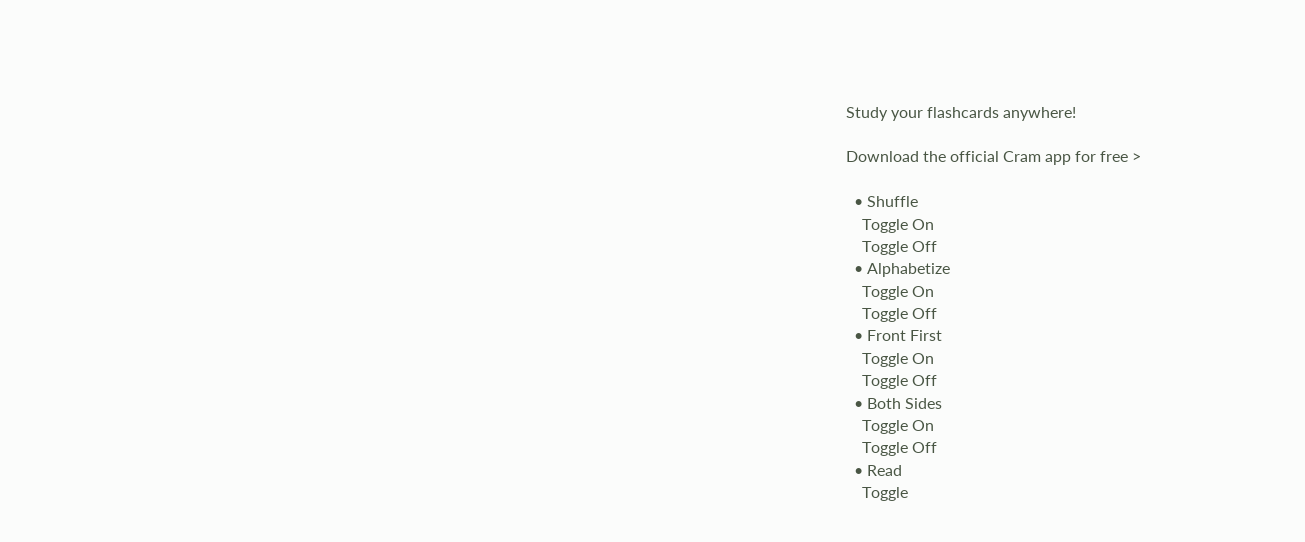Study your flashcards anywhere!

Download the official Cram app for free >

  • Shuffle
    Toggle On
    Toggle Off
  • Alphabetize
    Toggle On
    Toggle Off
  • Front First
    Toggle On
    Toggle Off
  • Both Sides
    Toggle On
    Toggle Off
  • Read
    Toggle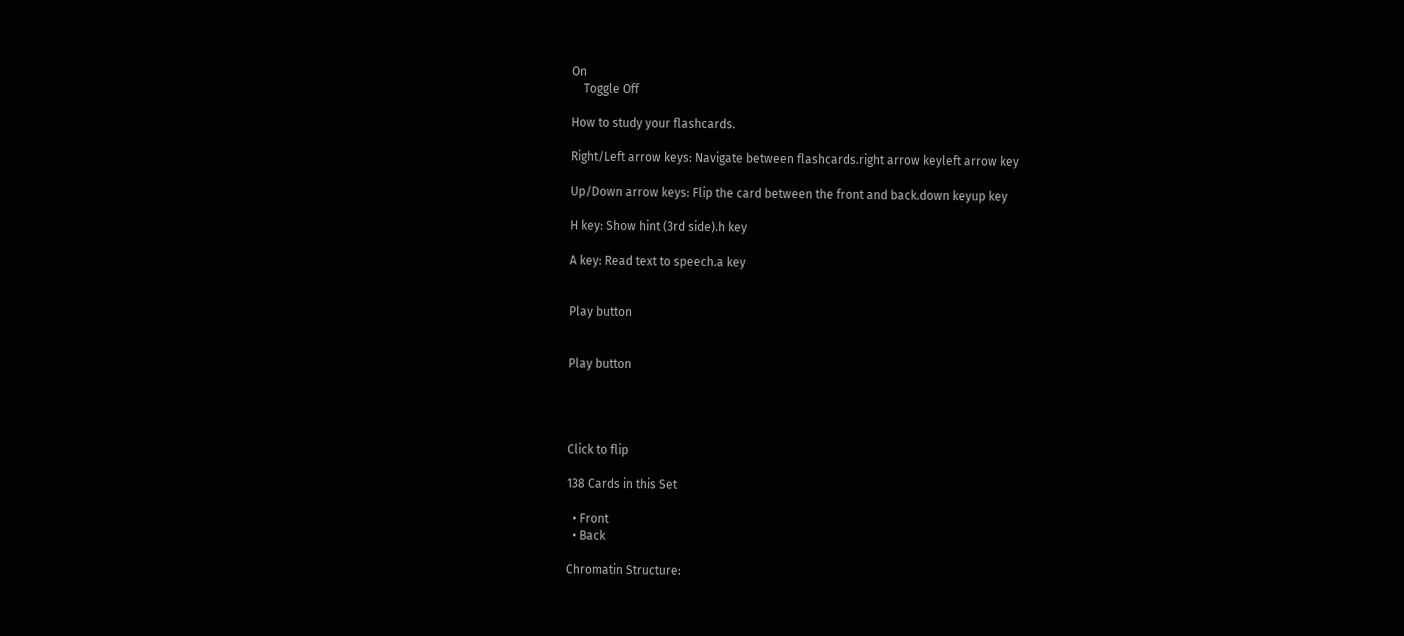On
    Toggle Off

How to study your flashcards.

Right/Left arrow keys: Navigate between flashcards.right arrow keyleft arrow key

Up/Down arrow keys: Flip the card between the front and back.down keyup key

H key: Show hint (3rd side).h key

A key: Read text to speech.a key


Play button


Play button




Click to flip

138 Cards in this Set

  • Front
  • Back

Chromatin Structure: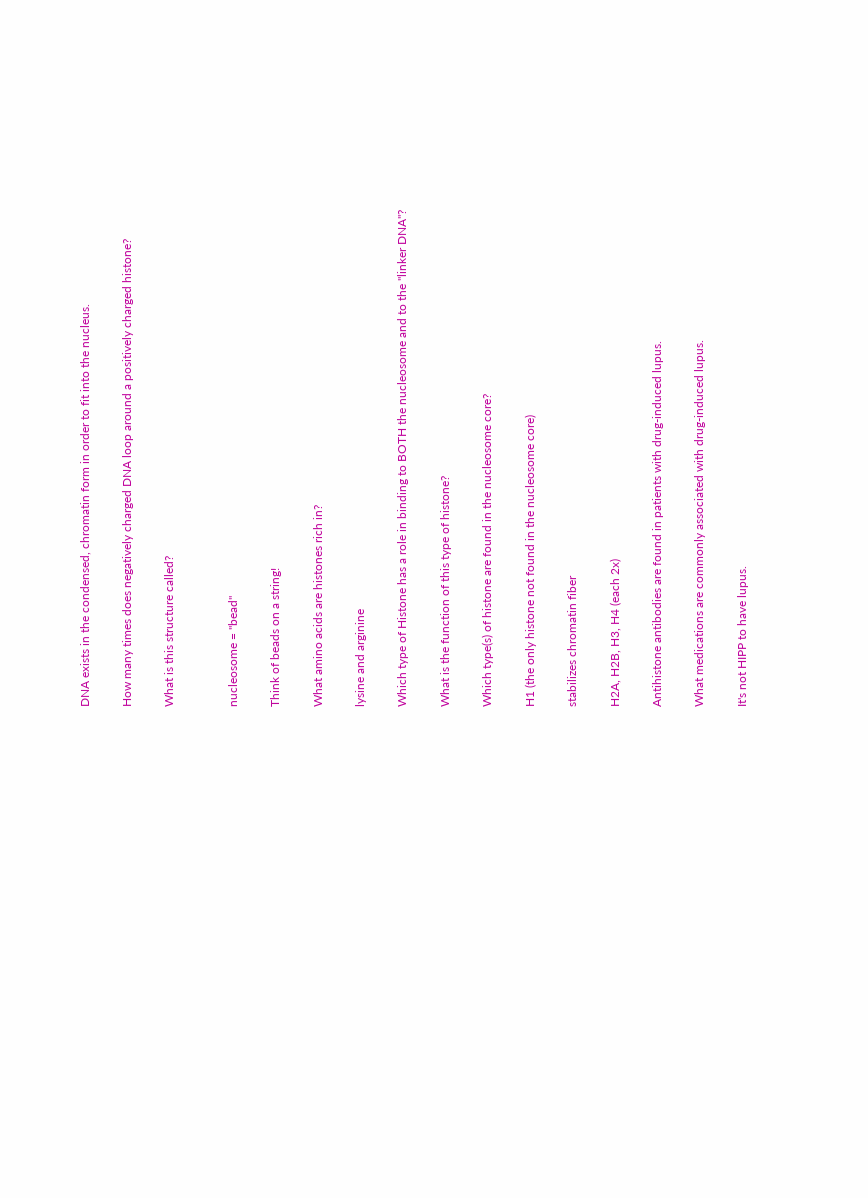DNA exists in the condensed, chromatin form in order to fit into the nucleus.

How many times does negatively charged DNA loop around a positively charged histone?

What is this structure called?


nucleosome = "bead"

Think of beads on a string!

What amino acids are histones rich in?

lysine and arginine

Which type of Histone has a role in binding to BOTH the nucleosome and to the "linker DNA"?

What is the function of this type of histone?

Which type(s) of histone are found in the nucleosome core?

H1 (the only histone not found in the nucleosome core)

stabilizes chromatin fiber

H2A, H2B, H3, H4 (each 2x)

Antihistone antibodies are found in patients with drug-induced lupus.

What medications are commonly associated with drug-induced lupus.

It's not HIPP to have lupus.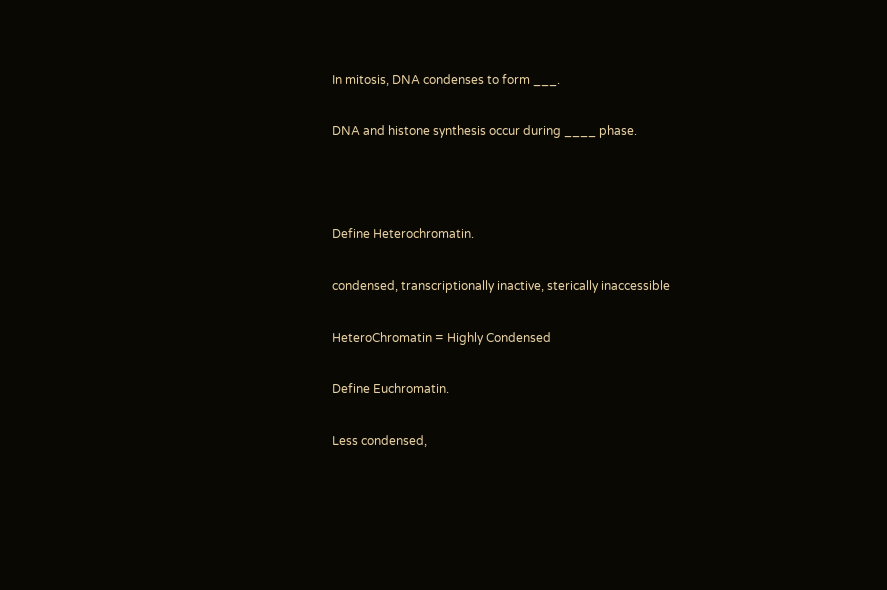In mitosis, DNA condenses to form ___.

DNA and histone synthesis occur during ____ phase.



Define Heterochromatin.

condensed, transcriptionally inactive, sterically inaccessible

HeteroChromatin = Highly Condensed

Define Euchromatin.

Less condensed,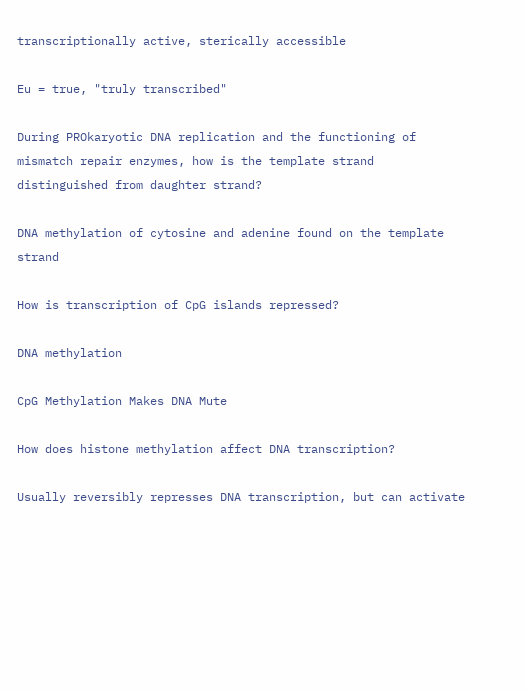transcriptionally active, sterically accessible

Eu = true, "truly transcribed"

During PROkaryotic DNA replication and the functioning of mismatch repair enzymes, how is the template strand distinguished from daughter strand?

DNA methylation of cytosine and adenine found on the template strand

How is transcription of CpG islands repressed?

DNA methylation

CpG Methylation Makes DNA Mute

How does histone methylation affect DNA transcription?

Usually reversibly represses DNA transcription, but can activate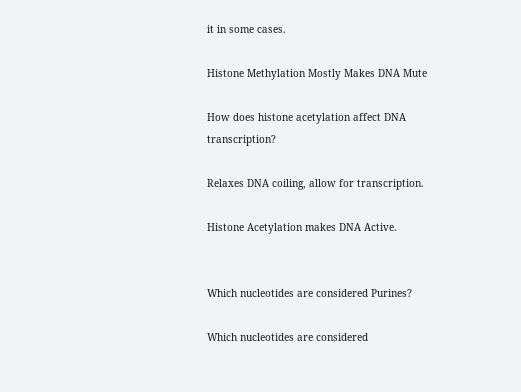it in some cases.

Histone Methylation Mostly Makes DNA Mute

How does histone acetylation affect DNA transcription?

Relaxes DNA coiling, allow for transcription.

Histone Acetylation makes DNA Active.


Which nucleotides are considered Purines?

Which nucleotides are considered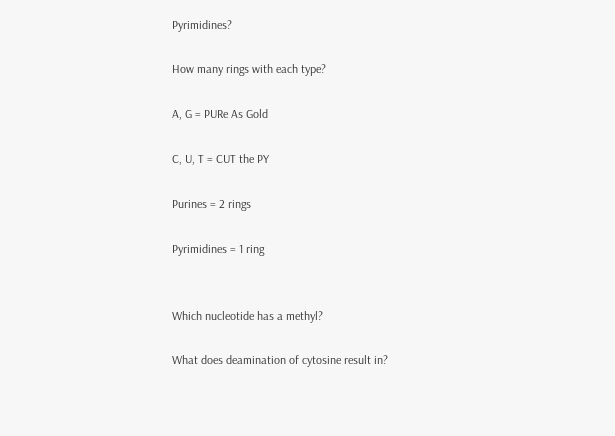Pyrimidines?

How many rings with each type?

A, G = PURe As Gold

C, U, T = CUT the PY

Purines = 2 rings

Pyrimidines = 1 ring


Which nucleotide has a methyl?

What does deamination of cytosine result in?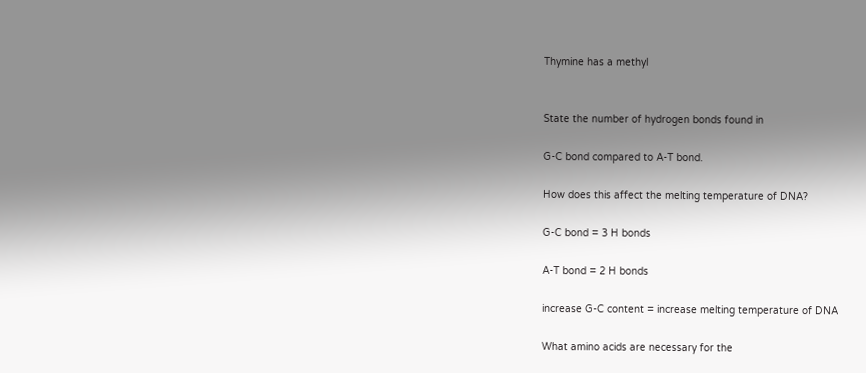Thymine has a methyl


State the number of hydrogen bonds found in

G-C bond compared to A-T bond.

How does this affect the melting temperature of DNA?

G-C bond = 3 H bonds

A-T bond = 2 H bonds

increase G-C content = increase melting temperature of DNA

What amino acids are necessary for the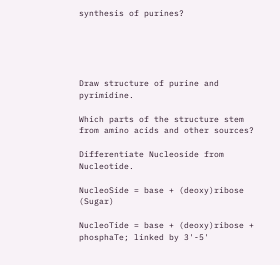synthesis of purines?





Draw structure of purine and pyrimidine.

Which parts of the structure stem from amino acids and other sources?

Differentiate Nucleoside from Nucleotide.

NucleoSide = base + (deoxy)ribose (Sugar)

NucleoTide = base + (deoxy)ribose + phosphaTe; linked by 3'-5'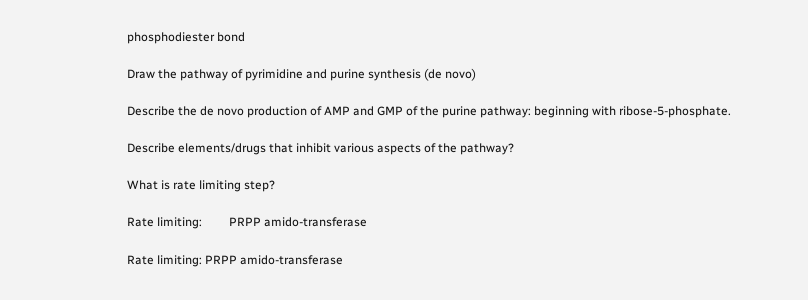phosphodiester bond

Draw the pathway of pyrimidine and purine synthesis (de novo)

Describe the de novo production of AMP and GMP of the purine pathway: beginning with ribose-5-phosphate.

Describe elements/drugs that inhibit various aspects of the pathway?

What is rate limiting step?

Rate limiting:         PRPP amido-transferase

Rate limiting: PRPP amido-transferase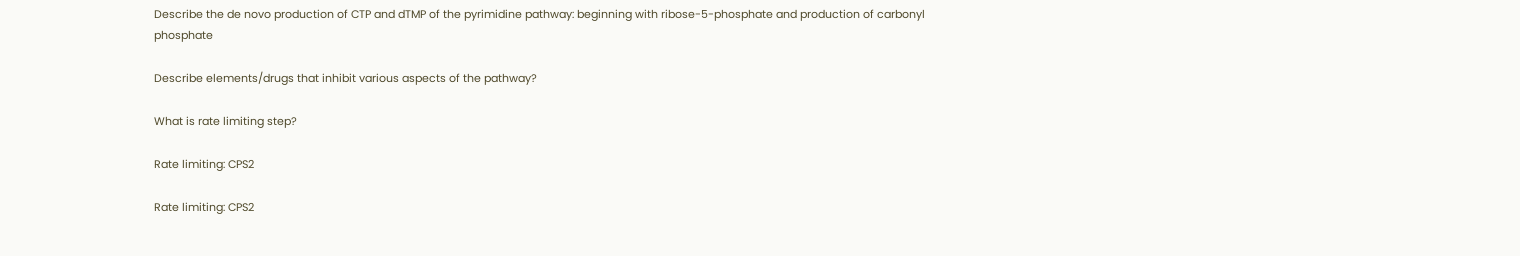Describe the de novo production of CTP and dTMP of the pyrimidine pathway: beginning with ribose-5-phosphate and production of carbonyl phosphate

Describe elements/drugs that inhibit various aspects of the pathway?

What is rate limiting step?

Rate limiting: CPS2

Rate limiting: CPS2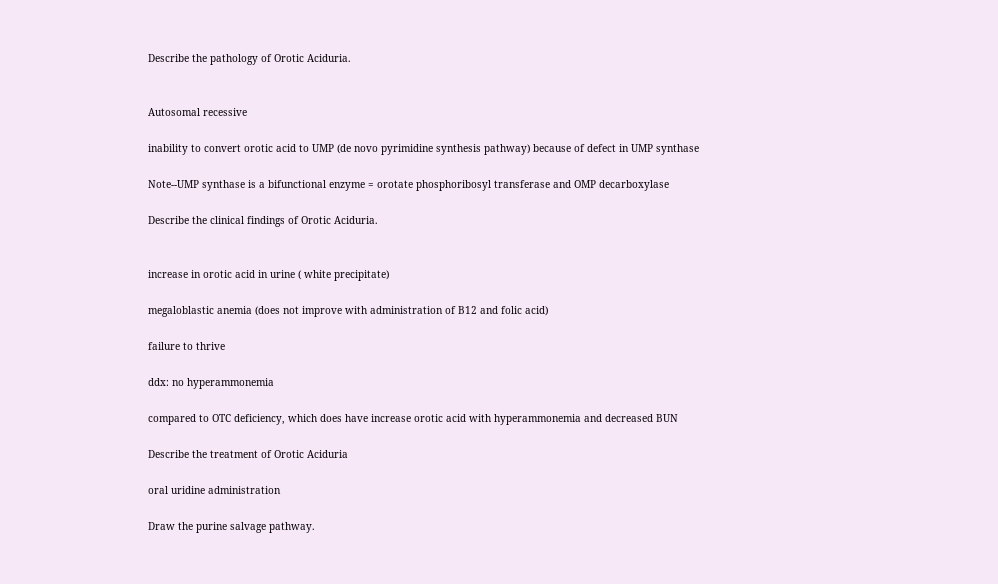Describe the pathology of Orotic Aciduria.


Autosomal recessive

inability to convert orotic acid to UMP (de novo pyrimidine synthesis pathway) because of defect in UMP synthase

Note--UMP synthase is a bifunctional enzyme = orotate phosphoribosyl transferase and OMP decarboxylase

Describe the clinical findings of Orotic Aciduria.


increase in orotic acid in urine ( white precipitate)

megaloblastic anemia (does not improve with administration of B12 and folic acid)

failure to thrive

ddx: no hyperammonemia

compared to OTC deficiency, which does have increase orotic acid with hyperammonemia and decreased BUN

Describe the treatment of Orotic Aciduria

oral uridine administration

Draw the purine salvage pathway.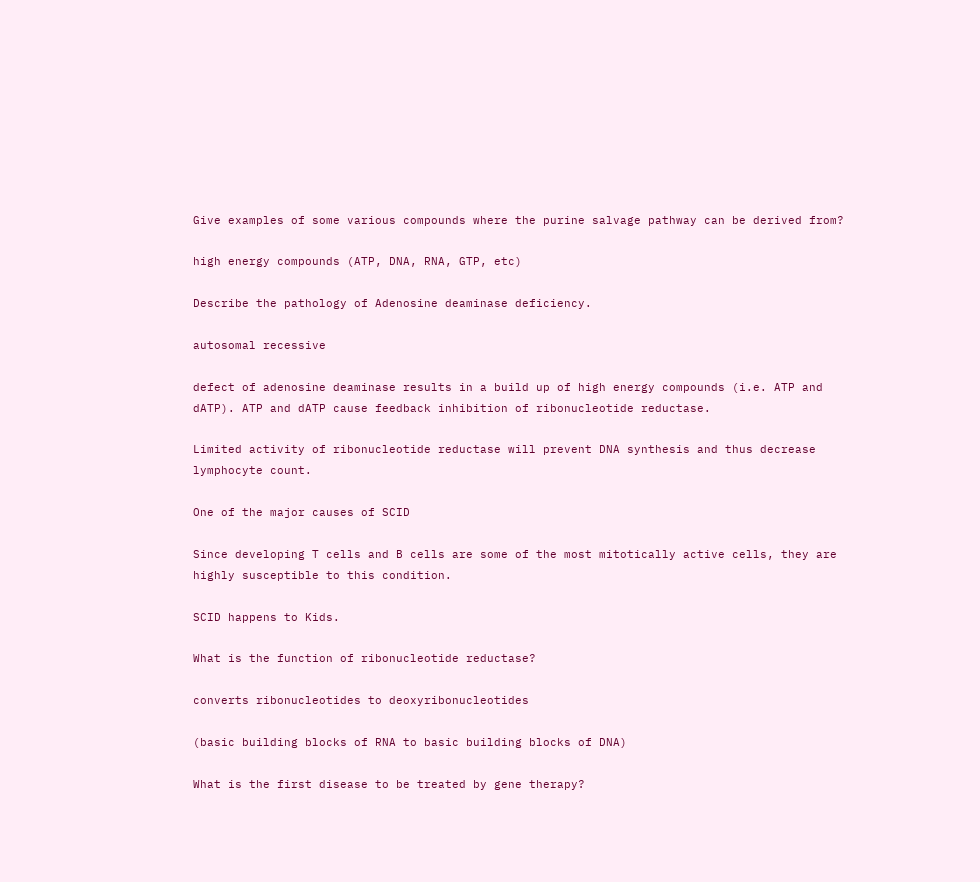Give examples of some various compounds where the purine salvage pathway can be derived from?

high energy compounds (ATP, DNA, RNA, GTP, etc)

Describe the pathology of Adenosine deaminase deficiency.

autosomal recessive

defect of adenosine deaminase results in a build up of high energy compounds (i.e. ATP and dATP). ATP and dATP cause feedback inhibition of ribonucleotide reductase.

Limited activity of ribonucleotide reductase will prevent DNA synthesis and thus decrease lymphocyte count.

One of the major causes of SCID

Since developing T cells and B cells are some of the most mitotically active cells, they are highly susceptible to this condition.

SCID happens to Kids.

What is the function of ribonucleotide reductase?

converts ribonucleotides to deoxyribonucleotides

(basic building blocks of RNA to basic building blocks of DNA)

What is the first disease to be treated by gene therapy?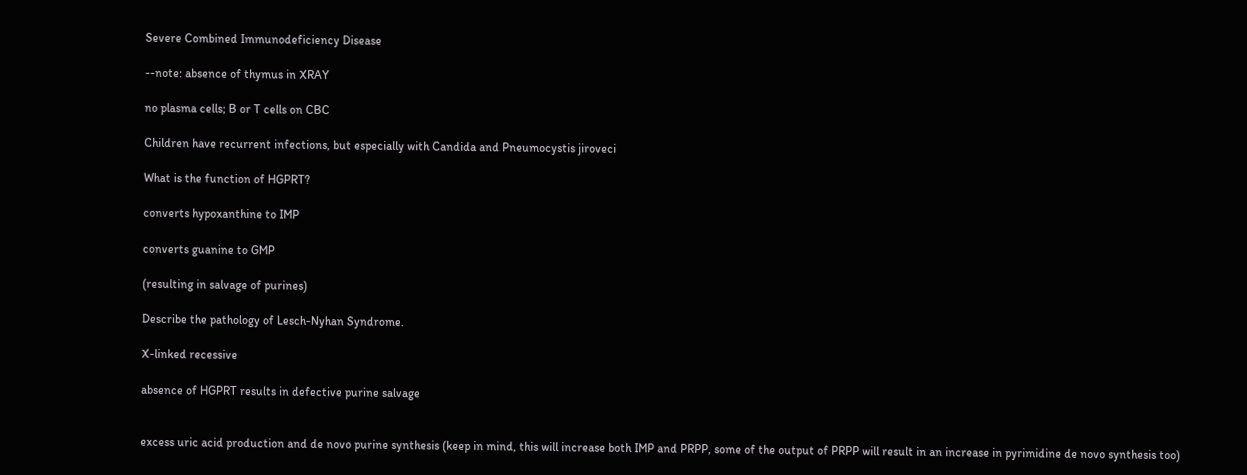Severe Combined Immunodeficiency Disease

--note: absence of thymus in XRAY

no plasma cells; B or T cells on CBC

Children have recurrent infections, but especially with Candida and Pneumocystis jiroveci

What is the function of HGPRT?

converts hypoxanthine to IMP

converts guanine to GMP

(resulting in salvage of purines)

Describe the pathology of Lesch-Nyhan Syndrome.

X-linked recessive

absence of HGPRT results in defective purine salvage


excess uric acid production and de novo purine synthesis (keep in mind, this will increase both IMP and PRPP, some of the output of PRPP will result in an increase in pyrimidine de novo synthesis too)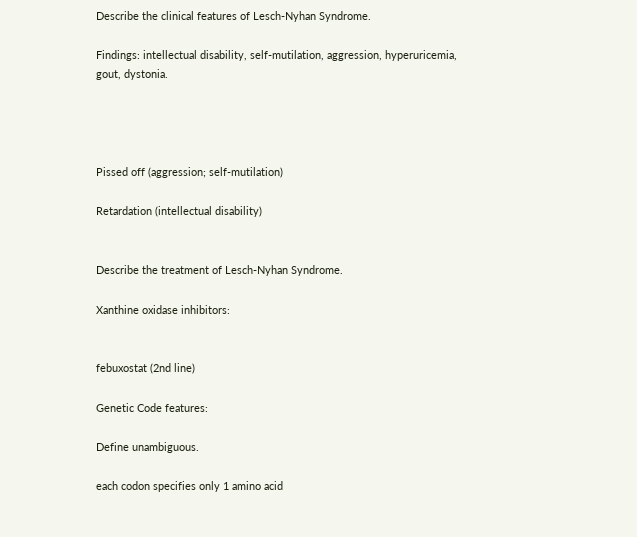Describe the clinical features of Lesch-Nyhan Syndrome.

Findings: intellectual disability, self-mutilation, aggression, hyperuricemia, gout, dystonia.




Pissed off (aggression; self-mutilation)

Retardation (intellectual disability)


Describe the treatment of Lesch-Nyhan Syndrome.

Xanthine oxidase inhibitors:


febuxostat (2nd line)

Genetic Code features:

Define unambiguous.

each codon specifies only 1 amino acid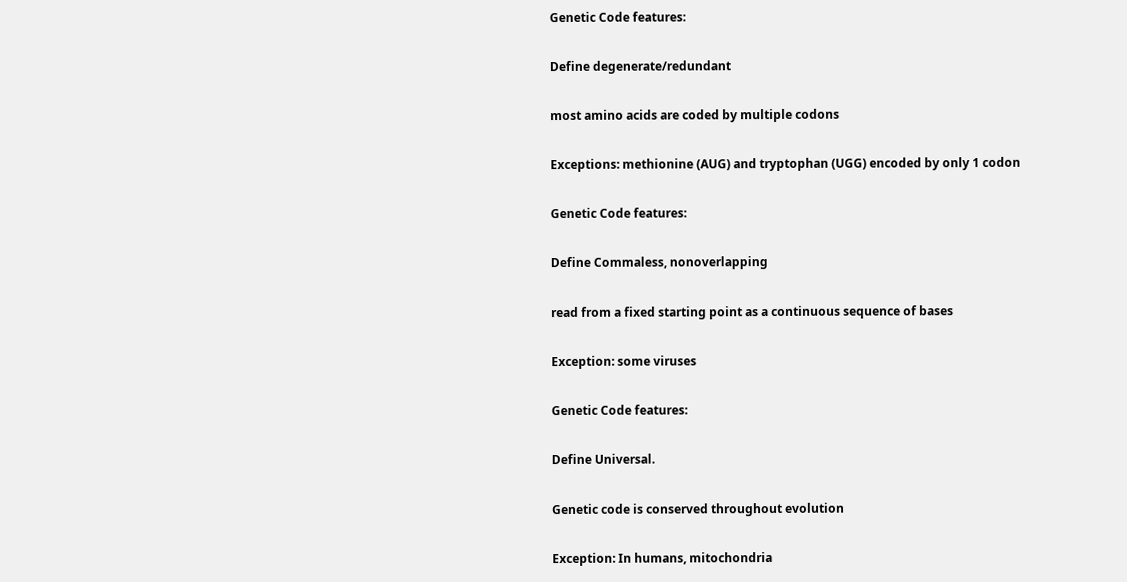Genetic Code features:

Define degenerate/redundant

most amino acids are coded by multiple codons

Exceptions: methionine (AUG) and tryptophan (UGG) encoded by only 1 codon

Genetic Code features:

Define Commaless, nonoverlapping

read from a fixed starting point as a continuous sequence of bases

Exception: some viruses

Genetic Code features:

Define Universal.

Genetic code is conserved throughout evolution

Exception: In humans, mitochondria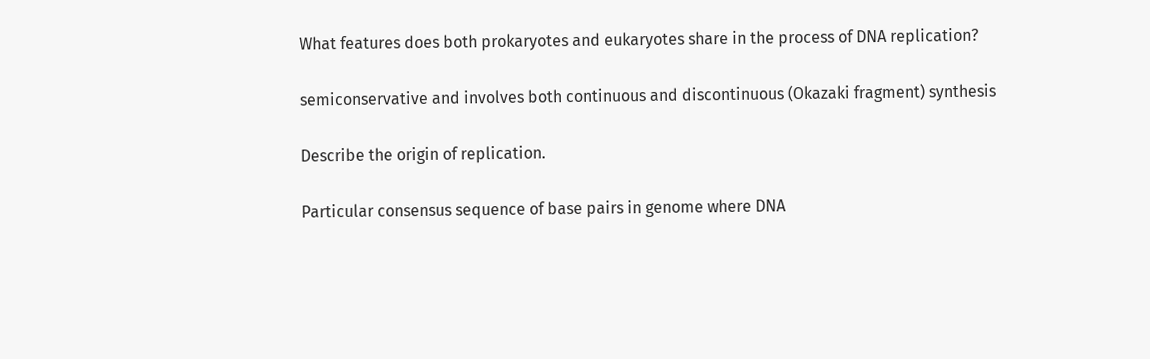What features does both prokaryotes and eukaryotes share in the process of DNA replication?

semiconservative and involves both continuous and discontinuous (Okazaki fragment) synthesis

Describe the origin of replication.

Particular consensus sequence of base pairs in genome where DNA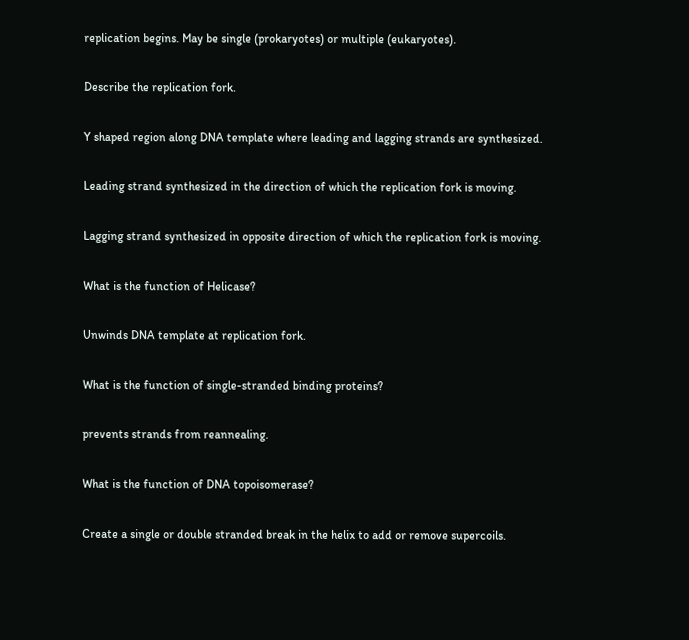replication begins. May be single (prokaryotes) or multiple (eukaryotes).

Describe the replication fork.

Y shaped region along DNA template where leading and lagging strands are synthesized.

Leading strand synthesized in the direction of which the replication fork is moving.

Lagging strand synthesized in opposite direction of which the replication fork is moving.

What is the function of Helicase?

Unwinds DNA template at replication fork.

What is the function of single-stranded binding proteins?

prevents strands from reannealing.

What is the function of DNA topoisomerase?

Create a single or double stranded break in the helix to add or remove supercoils.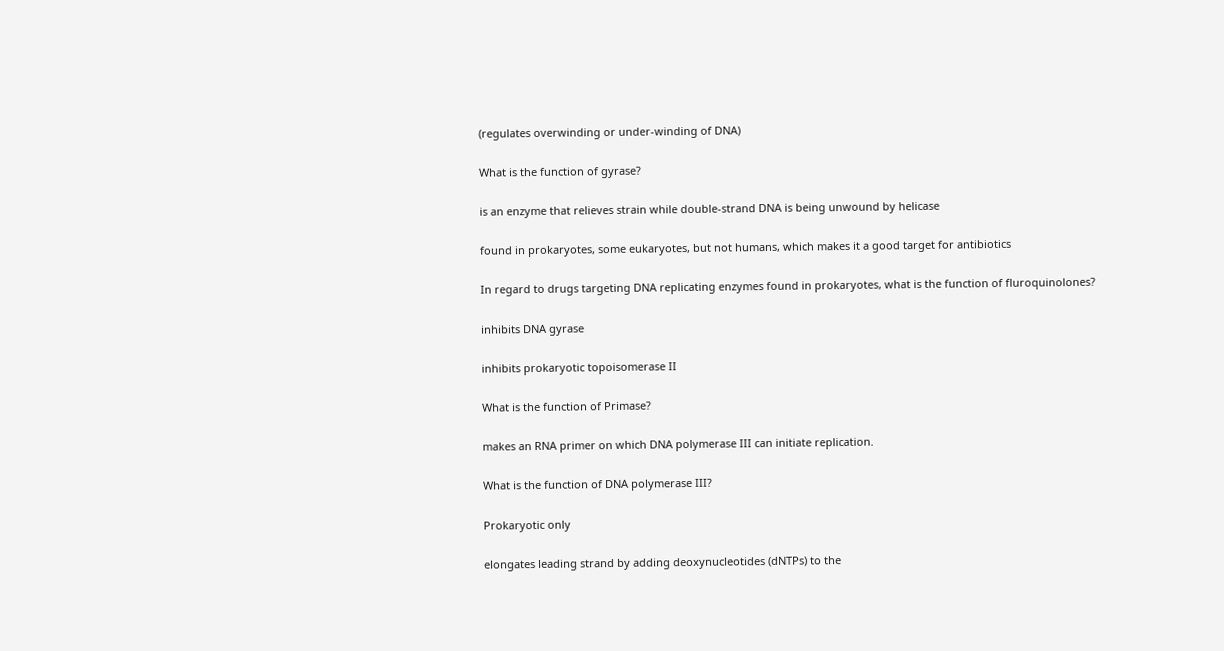(regulates overwinding or under-winding of DNA)

What is the function of gyrase?

is an enzyme that relieves strain while double-strand DNA is being unwound by helicase

found in prokaryotes, some eukaryotes, but not humans, which makes it a good target for antibiotics

In regard to drugs targeting DNA replicating enzymes found in prokaryotes, what is the function of fluroquinolones?

inhibits DNA gyrase

inhibits prokaryotic topoisomerase II

What is the function of Primase?

makes an RNA primer on which DNA polymerase III can initiate replication.

What is the function of DNA polymerase III?

Prokaryotic only

elongates leading strand by adding deoxynucleotides (dNTPs) to the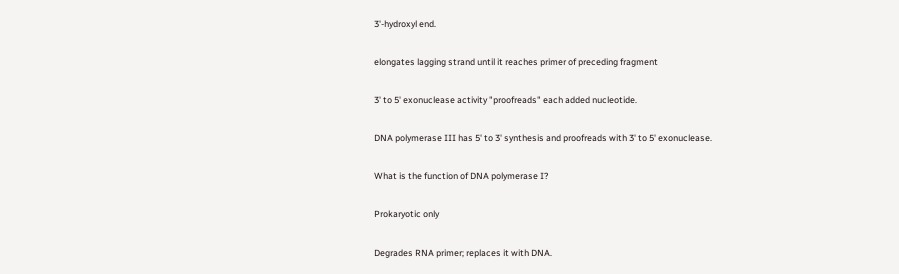3'-hydroxyl end.

elongates lagging strand until it reaches primer of preceding fragment

3' to 5' exonuclease activity "proofreads" each added nucleotide.

DNA polymerase III has 5' to 3' synthesis and proofreads with 3' to 5' exonuclease.

What is the function of DNA polymerase I?

Prokaryotic only

Degrades RNA primer; replaces it with DNA.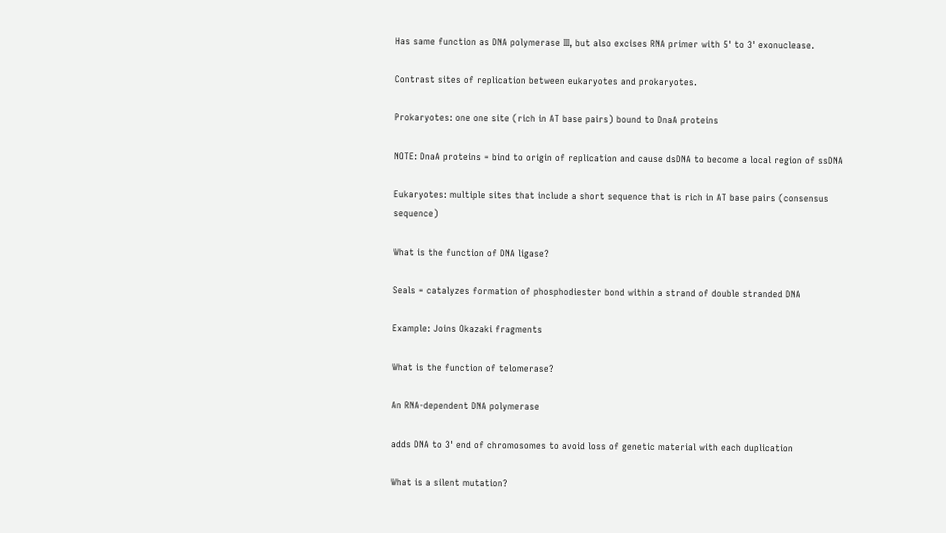Has same function as DNA polymerase III, but also excises RNA primer with 5' to 3' exonuclease.

Contrast sites of replication between eukaryotes and prokaryotes.

Prokaryotes: one one site (rich in AT base pairs) bound to DnaA proteins

NOTE: DnaA proteins = bind to origin of replication and cause dsDNA to become a local region of ssDNA

Eukaryotes: multiple sites that include a short sequence that is rich in AT base pairs (consensus sequence)

What is the function of DNA ligase?

Seals = catalyzes formation of phosphodiester bond within a strand of double stranded DNA

Example: Joins Okazaki fragments

What is the function of telomerase?

An RNA-dependent DNA polymerase

adds DNA to 3' end of chromosomes to avoid loss of genetic material with each duplication

What is a silent mutation?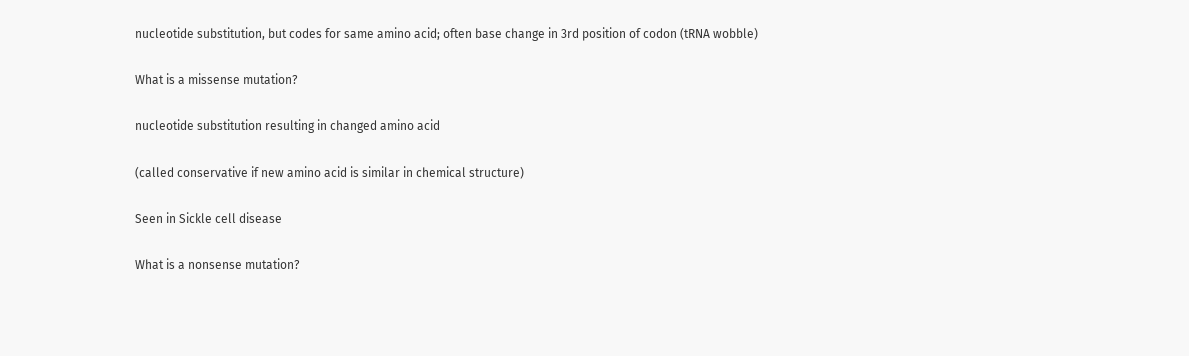nucleotide substitution, but codes for same amino acid; often base change in 3rd position of codon (tRNA wobble)

What is a missense mutation?

nucleotide substitution resulting in changed amino acid

(called conservative if new amino acid is similar in chemical structure)

Seen in Sickle cell disease

What is a nonsense mutation?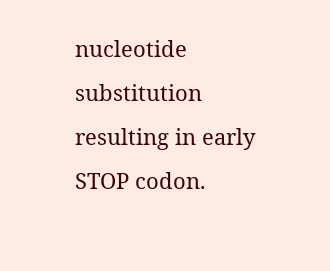nucleotide substitution resulting in early STOP codon.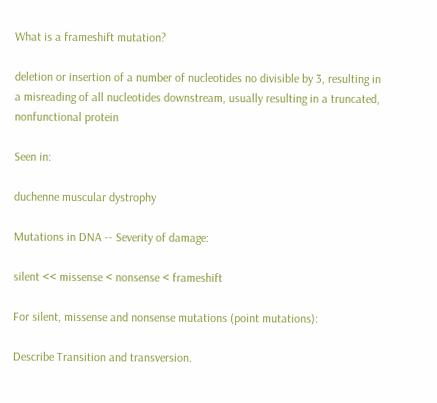What is a frameshift mutation?

deletion or insertion of a number of nucleotides no divisible by 3, resulting in a misreading of all nucleotides downstream, usually resulting in a truncated, nonfunctional protein

Seen in:

duchenne muscular dystrophy

Mutations in DNA -- Severity of damage:

silent << missense < nonsense < frameshift

For silent, missense and nonsense mutations (point mutations):

Describe Transition and transversion.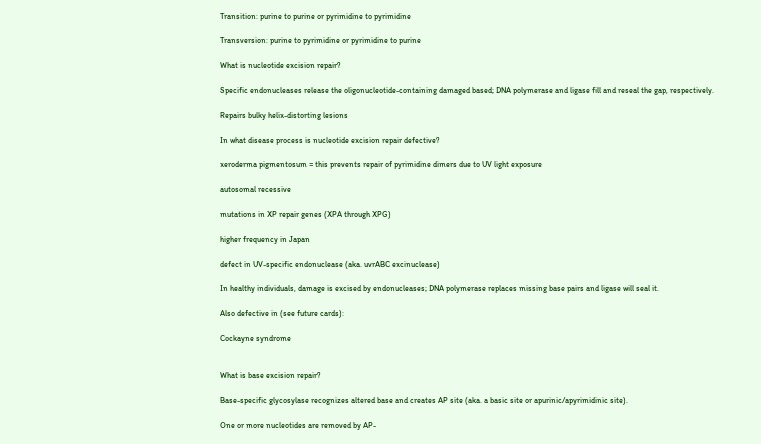Transition: purine to purine or pyrimidine to pyrimidine

Transversion: purine to pyrimidine or pyrimidine to purine

What is nucleotide excision repair?

Specific endonucleases release the oligonucleotide-containing damaged based; DNA polymerase and ligase fill and reseal the gap, respectively.

Repairs bulky helix-distorting lesions

In what disease process is nucleotide excision repair defective?

xeroderma pigmentosum = this prevents repair of pyrimidine dimers due to UV light exposure

autosomal recessive

mutations in XP repair genes (XPA through XPG)

higher frequency in Japan

defect in UV-specific endonuclease (aka. uvrABC excinuclease)

In healthy individuals, damage is excised by endonucleases; DNA polymerase replaces missing base pairs and ligase will seal it.

Also defective in (see future cards):

Cockayne syndrome


What is base excision repair?

Base-specific glycosylase recognizes altered base and creates AP site (aka. a basic site or apurinic/apyrimidinic site).

One or more nucleotides are removed by AP-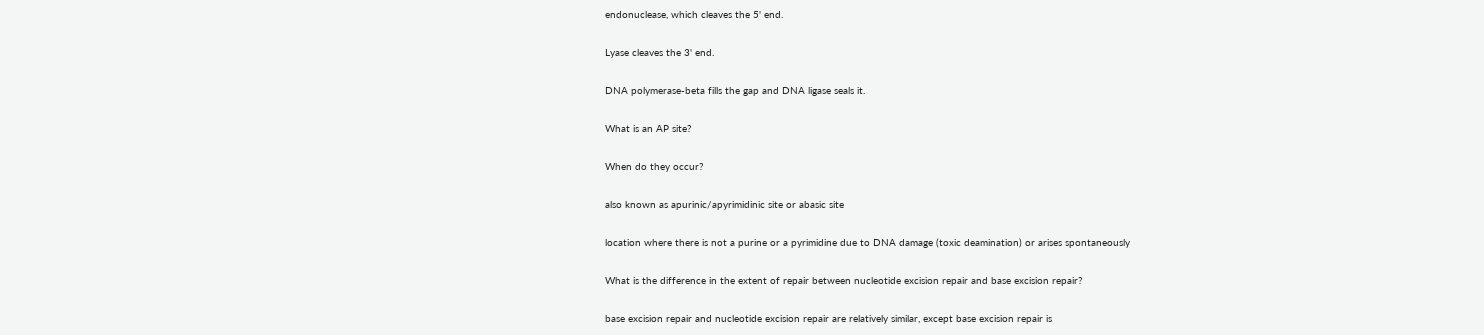endonuclease, which cleaves the 5' end.

Lyase cleaves the 3' end.

DNA polymerase-beta fills the gap and DNA ligase seals it.

What is an AP site?

When do they occur?

also known as apurinic/apyrimidinic site or abasic site

location where there is not a purine or a pyrimidine due to DNA damage (toxic deamination) or arises spontaneously

What is the difference in the extent of repair between nucleotide excision repair and base excision repair?

base excision repair and nucleotide excision repair are relatively similar, except base excision repair is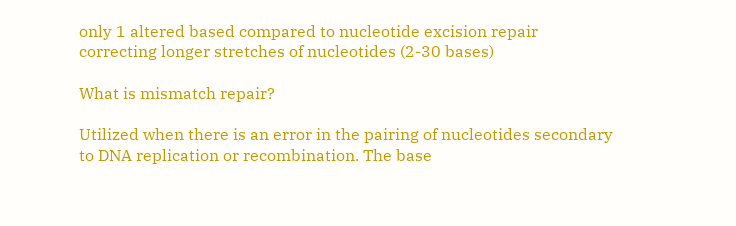only 1 altered based compared to nucleotide excision repair correcting longer stretches of nucleotides (2-30 bases)

What is mismatch repair?

Utilized when there is an error in the pairing of nucleotides secondary to DNA replication or recombination. The base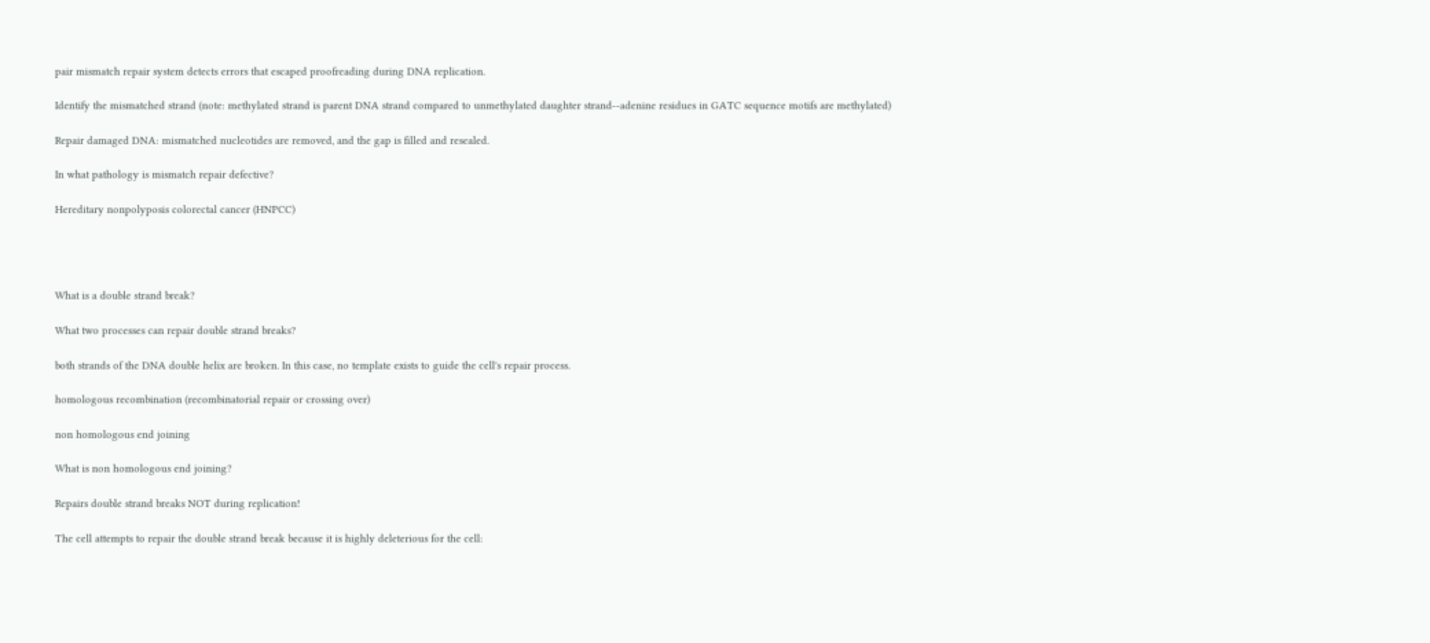pair mismatch repair system detects errors that escaped proofreading during DNA replication.

Identify the mismatched strand (note: methylated strand is parent DNA strand compared to unmethylated daughter strand--adenine residues in GATC sequence motifs are methylated)

Repair damaged DNA: mismatched nucleotides are removed, and the gap is filled and resealed.

In what pathology is mismatch repair defective?

Hereditary nonpolyposis colorectal cancer (HNPCC)




What is a double strand break?

What two processes can repair double strand breaks?

both strands of the DNA double helix are broken. In this case, no template exists to guide the cell's repair process.

homologous recombination (recombinatorial repair or crossing over)

non homologous end joining

What is non homologous end joining?

Repairs double strand breaks NOT during replication!

The cell attempts to repair the double strand break because it is highly deleterious for the cell: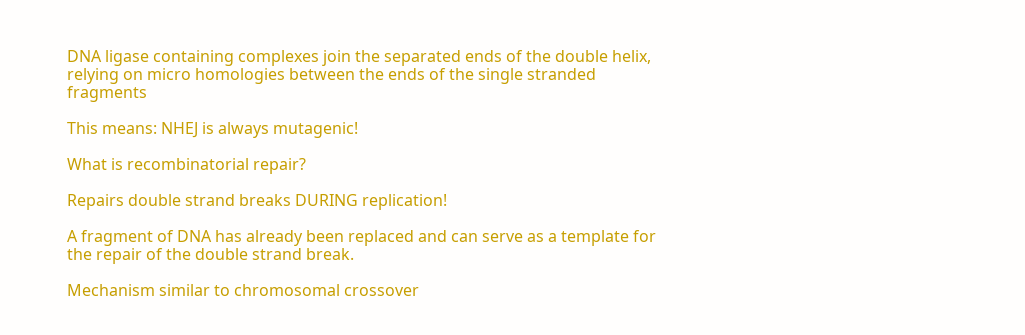DNA ligase containing complexes join the separated ends of the double helix, relying on micro homologies between the ends of the single stranded fragments

This means: NHEJ is always mutagenic!

What is recombinatorial repair?

Repairs double strand breaks DURING replication!

A fragment of DNA has already been replaced and can serve as a template for the repair of the double strand break.

Mechanism similar to chromosomal crossover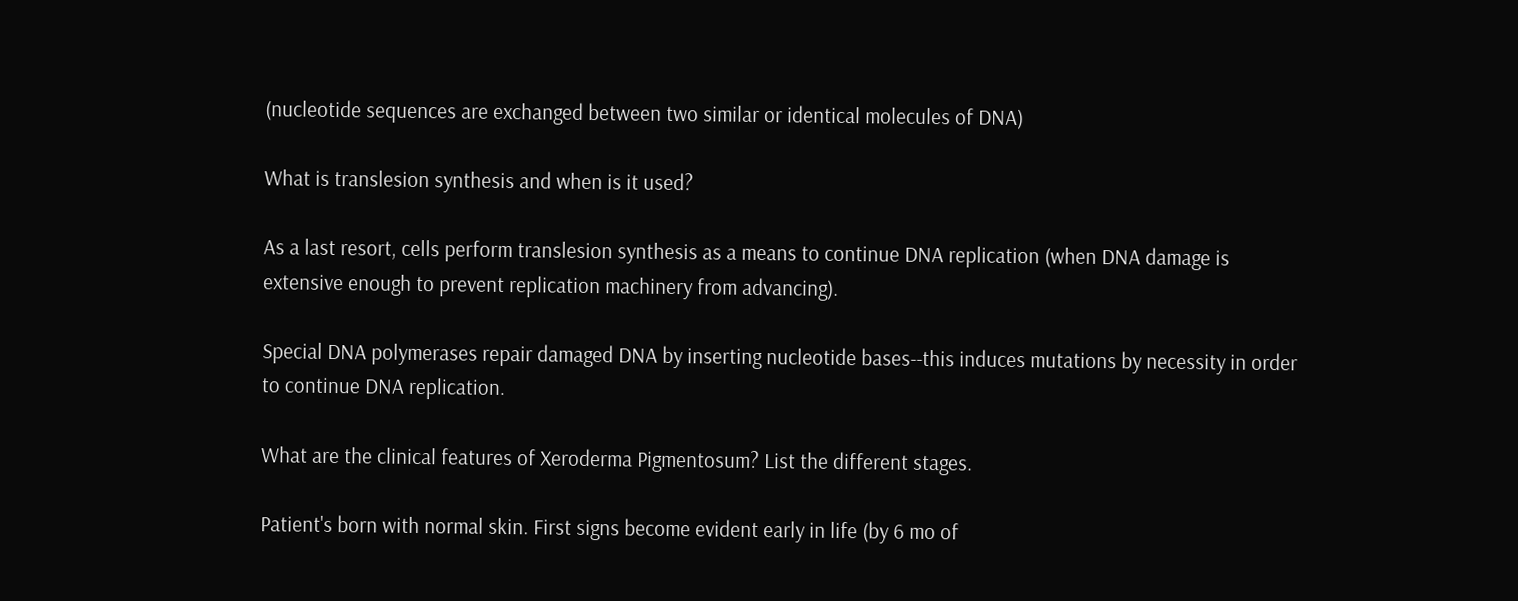(nucleotide sequences are exchanged between two similar or identical molecules of DNA)

What is translesion synthesis and when is it used?

As a last resort, cells perform translesion synthesis as a means to continue DNA replication (when DNA damage is extensive enough to prevent replication machinery from advancing).

Special DNA polymerases repair damaged DNA by inserting nucleotide bases--this induces mutations by necessity in order to continue DNA replication.

What are the clinical features of Xeroderma Pigmentosum? List the different stages.

Patient's born with normal skin. First signs become evident early in life (by 6 mo of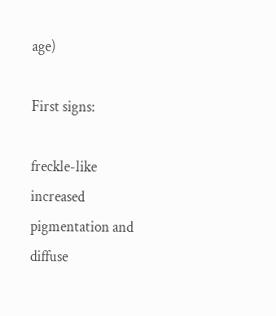age)

First signs:

freckle-like increased pigmentation and diffuse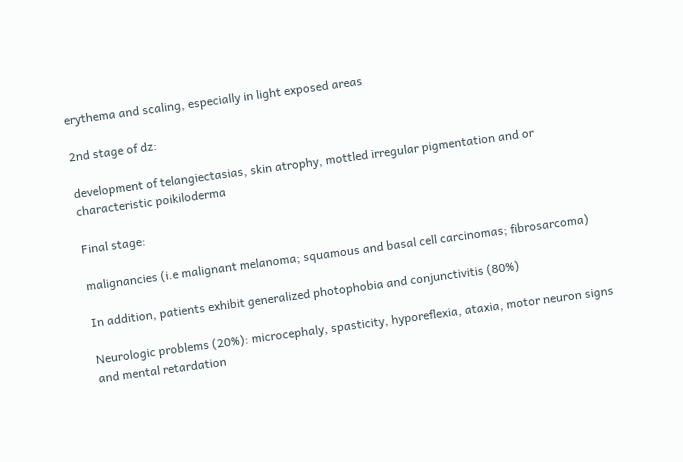erythema and scaling, especially in light exposed areas

2nd stage of dz:

development of telangiectasias, skin atrophy, mottled irregular pigmentation and or characteristic poikiloderma

Final stage:

malignancies (i.e malignant melanoma; squamous and basal cell carcinomas; fibrosarcoma)

In addition, patients exhibit generalized photophobia and conjunctivitis (80%)

Neurologic problems (20%): microcephaly, spasticity, hyporeflexia, ataxia, motor neuron signs and mental retardation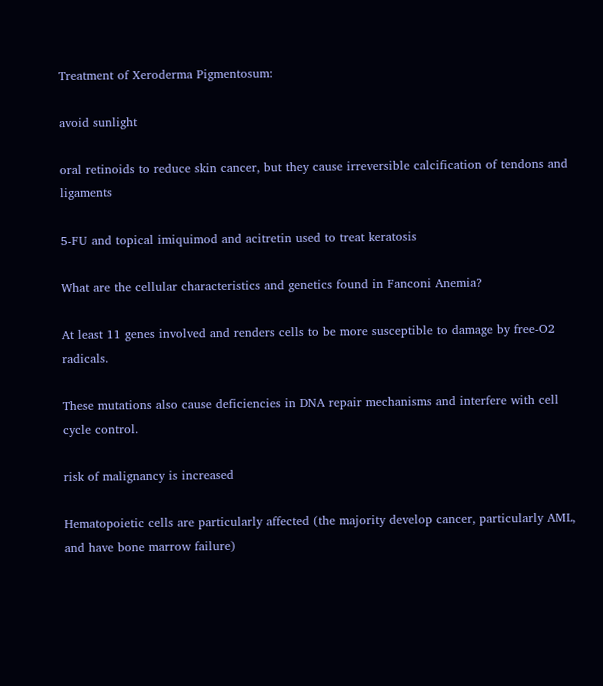Treatment of Xeroderma Pigmentosum:

avoid sunlight

oral retinoids to reduce skin cancer, but they cause irreversible calcification of tendons and ligaments

5-FU and topical imiquimod and acitretin used to treat keratosis

What are the cellular characteristics and genetics found in Fanconi Anemia?

At least 11 genes involved and renders cells to be more susceptible to damage by free-O2 radicals.

These mutations also cause deficiencies in DNA repair mechanisms and interfere with cell cycle control.

risk of malignancy is increased

Hematopoietic cells are particularly affected (the majority develop cancer, particularly AML, and have bone marrow failure)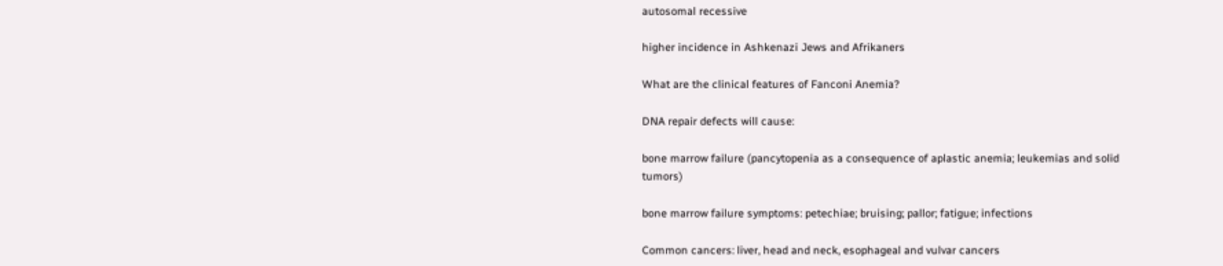autosomal recessive

higher incidence in Ashkenazi Jews and Afrikaners

What are the clinical features of Fanconi Anemia?

DNA repair defects will cause:

bone marrow failure (pancytopenia as a consequence of aplastic anemia; leukemias and solid tumors)

bone marrow failure symptoms: petechiae; bruising; pallor; fatigue; infections

Common cancers: liver, head and neck, esophageal and vulvar cancers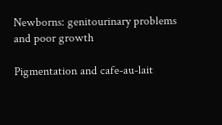Newborns: genitourinary problems and poor growth

Pigmentation and cafe-au-lait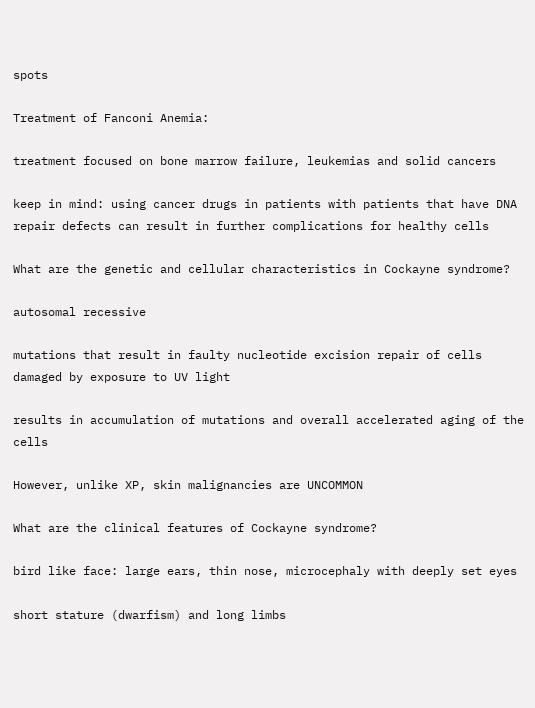spots

Treatment of Fanconi Anemia:

treatment focused on bone marrow failure, leukemias and solid cancers

keep in mind: using cancer drugs in patients with patients that have DNA repair defects can result in further complications for healthy cells

What are the genetic and cellular characteristics in Cockayne syndrome?

autosomal recessive

mutations that result in faulty nucleotide excision repair of cells damaged by exposure to UV light

results in accumulation of mutations and overall accelerated aging of the cells

However, unlike XP, skin malignancies are UNCOMMON

What are the clinical features of Cockayne syndrome?

bird like face: large ears, thin nose, microcephaly with deeply set eyes

short stature (dwarfism) and long limbs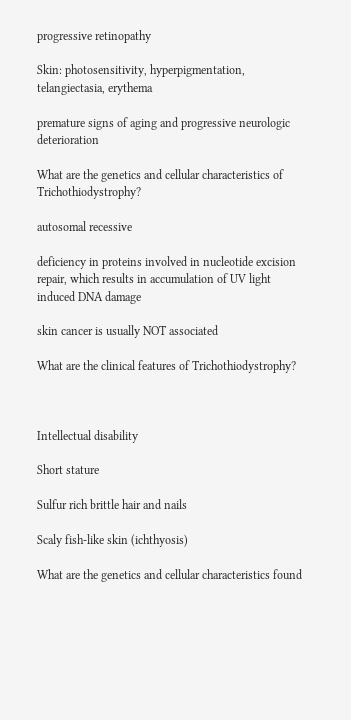progressive retinopathy

Skin: photosensitivity, hyperpigmentation, telangiectasia, erythema

premature signs of aging and progressive neurologic deterioration

What are the genetics and cellular characteristics of Trichothiodystrophy?

autosomal recessive

deficiency in proteins involved in nucleotide excision repair, which results in accumulation of UV light induced DNA damage

skin cancer is usually NOT associated

What are the clinical features of Trichothiodystrophy?



Intellectual disability

Short stature

Sulfur rich brittle hair and nails

Scaly fish-like skin (ichthyosis)

What are the genetics and cellular characteristics found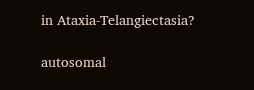in Ataxia-Telangiectasia?

autosomal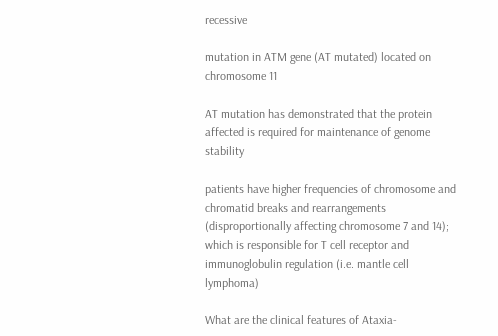recessive

mutation in ATM gene (AT mutated) located on chromosome 11

AT mutation has demonstrated that the protein affected is required for maintenance of genome stability

patients have higher frequencies of chromosome and chromatid breaks and rearrangements (disproportionally affecting chromosome 7 and 14); which is responsible for T cell receptor and immunoglobulin regulation (i.e. mantle cell lymphoma)

What are the clinical features of Ataxia-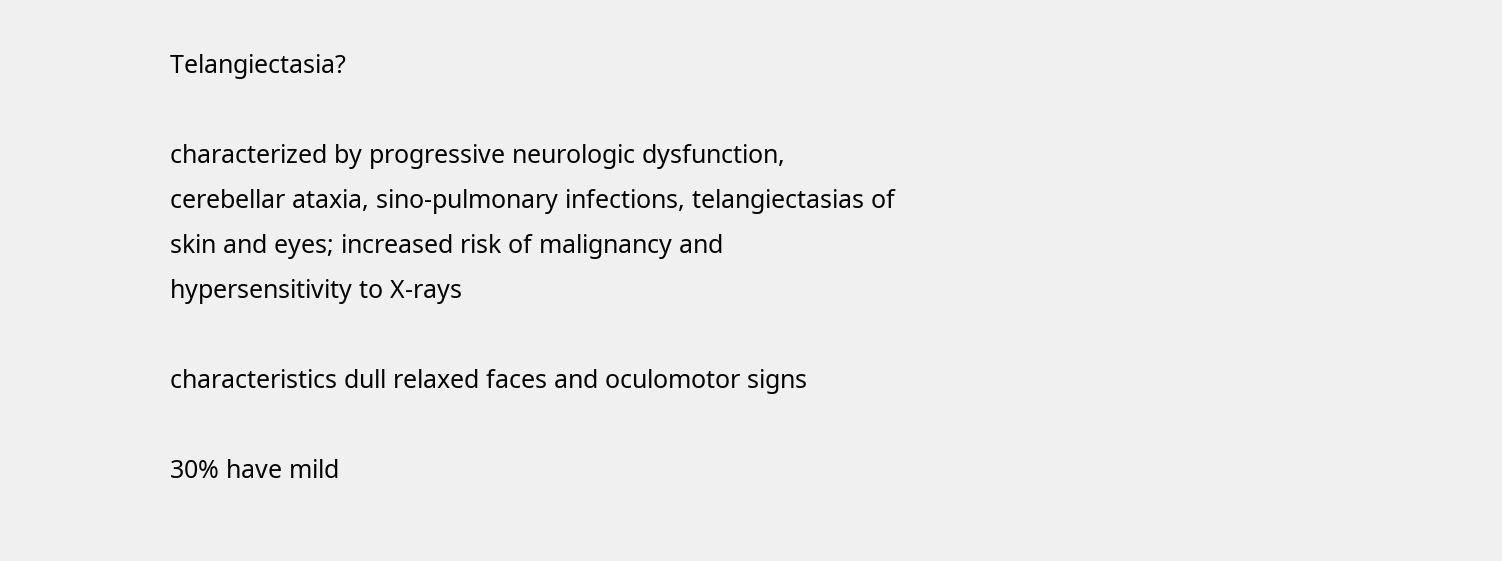Telangiectasia?

characterized by progressive neurologic dysfunction, cerebellar ataxia, sino-pulmonary infections, telangiectasias of skin and eyes; increased risk of malignancy and hypersensitivity to X-rays

characteristics dull relaxed faces and oculomotor signs

30% have mild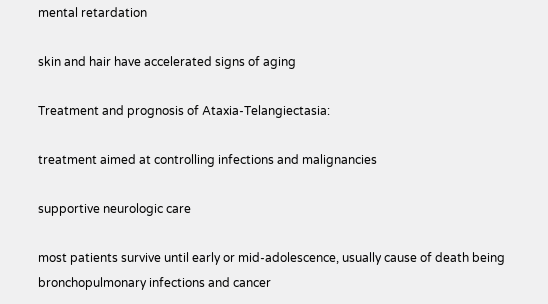mental retardation

skin and hair have accelerated signs of aging

Treatment and prognosis of Ataxia-Telangiectasia:

treatment aimed at controlling infections and malignancies

supportive neurologic care

most patients survive until early or mid-adolescence, usually cause of death being bronchopulmonary infections and cancer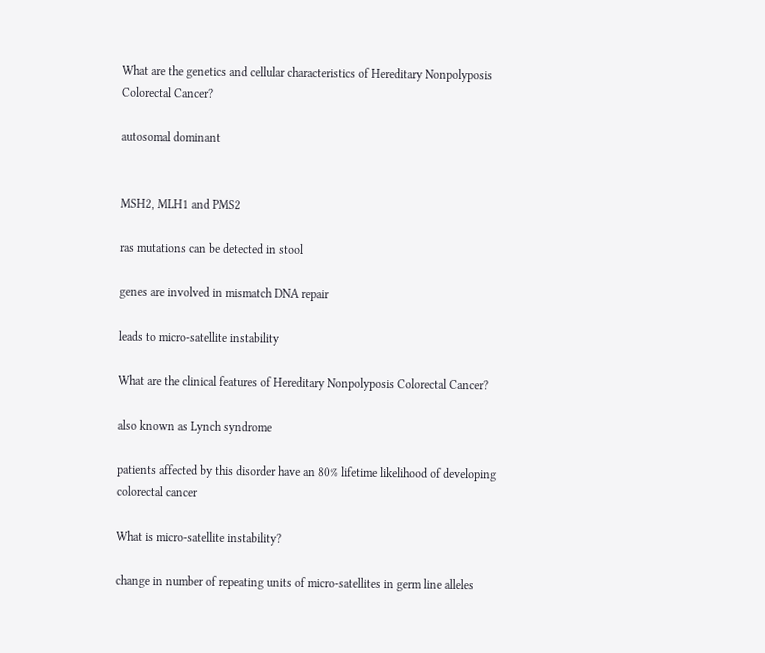What are the genetics and cellular characteristics of Hereditary Nonpolyposis Colorectal Cancer?

autosomal dominant


MSH2, MLH1 and PMS2

ras mutations can be detected in stool

genes are involved in mismatch DNA repair

leads to micro-satellite instability

What are the clinical features of Hereditary Nonpolyposis Colorectal Cancer?

also known as Lynch syndrome

patients affected by this disorder have an 80% lifetime likelihood of developing colorectal cancer

What is micro-satellite instability?

change in number of repeating units of micro-satellites in germ line alleles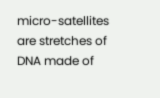micro-satellites are stretches of DNA made of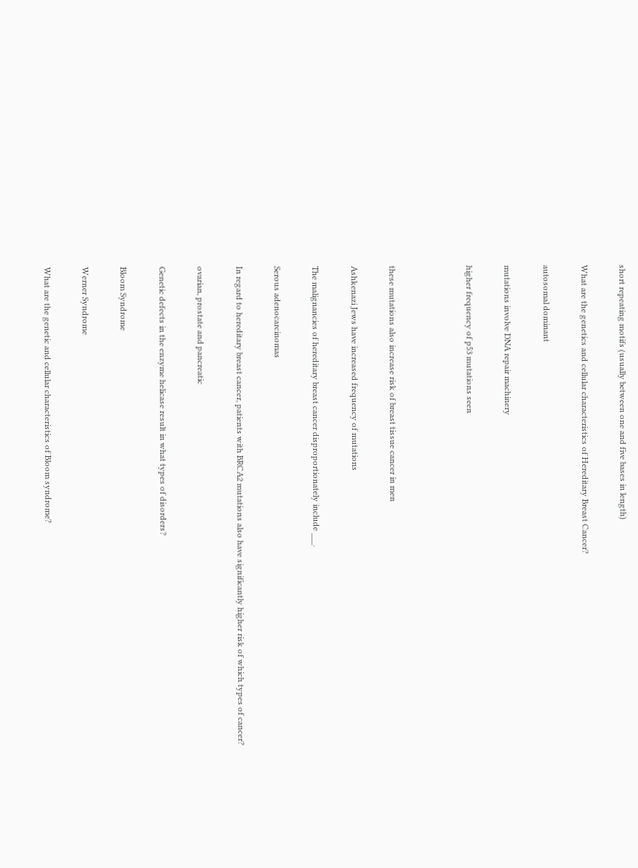short repeating motifs (usually between one and five bases in length)

What are the genetics and cellular characteristics of Hereditary Breast Cancer?

autosomal dominant

mutations involve DNA repair machinery

higher frequency of p53 mutations seen



these mutations also increase risk of breast tissue cancer in men

Ashkenazi Jews have increased frequency of mutations

The malignancies of hereditary breast cancer disproportionately include ___.

Serous adenocarcinomas

In regard to hereditary breast cancer, patients with BRCA2 mutations also have significantly higher risk of which types of cancer?

ovarian, prostate and pancreatic

Genetic defects in the enzyme helicase result in what types of disorders?

Bloom Syndrome

Werner Syndrome

What are the genetic and cellular characteristics of Bloom syndrome?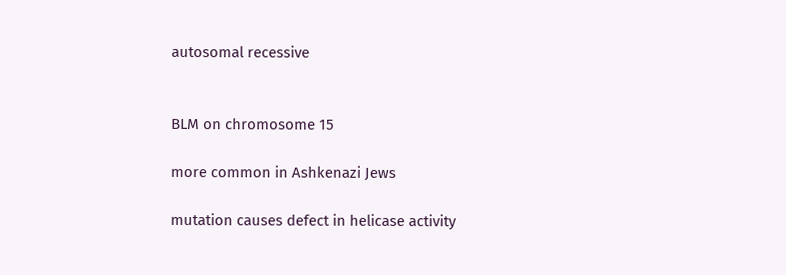autosomal recessive


BLM on chromosome 15

more common in Ashkenazi Jews

mutation causes defect in helicase activity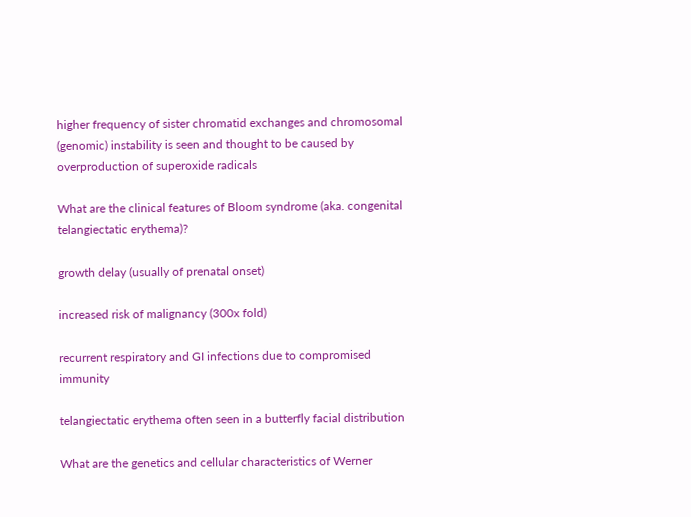higher frequency of sister chromatid exchanges and chromosomal (genomic) instability is seen and thought to be caused by overproduction of superoxide radicals

What are the clinical features of Bloom syndrome (aka. congenital telangiectatic erythema)?

growth delay (usually of prenatal onset)

increased risk of malignancy (300x fold)

recurrent respiratory and GI infections due to compromised immunity

telangiectatic erythema often seen in a butterfly facial distribution

What are the genetics and cellular characteristics of Werner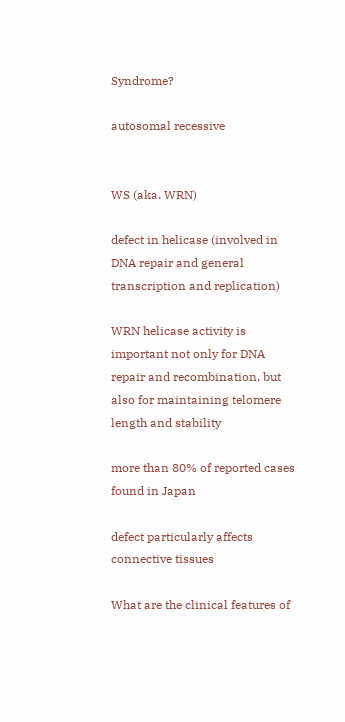Syndrome?

autosomal recessive


WS (aka. WRN)

defect in helicase (involved in DNA repair and general transcription and replication)

WRN helicase activity is important not only for DNA repair and recombination, but also for maintaining telomere length and stability

more than 80% of reported cases found in Japan

defect particularly affects connective tissues

What are the clinical features of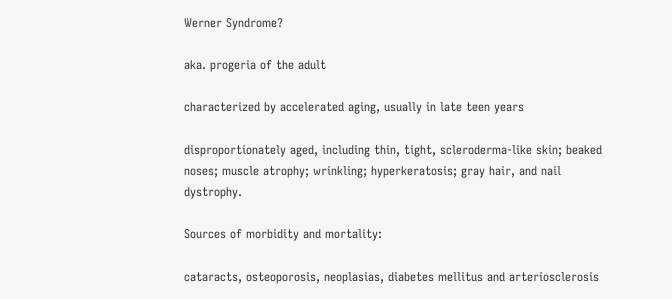Werner Syndrome?

aka. progeria of the adult

characterized by accelerated aging, usually in late teen years

disproportionately aged, including thin, tight, scleroderma-like skin; beaked noses; muscle atrophy; wrinkling; hyperkeratosis; gray hair, and nail dystrophy.

Sources of morbidity and mortality:

cataracts, osteoporosis, neoplasias, diabetes mellitus and arteriosclerosis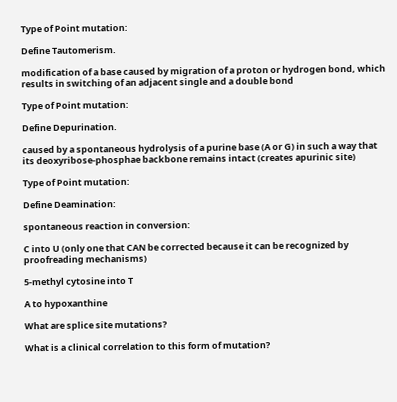Type of Point mutation:

Define Tautomerism.

modification of a base caused by migration of a proton or hydrogen bond, which results in switching of an adjacent single and a double bond

Type of Point mutation:

Define Depurination.

caused by a spontaneous hydrolysis of a purine base (A or G) in such a way that its deoxyribose-phosphae backbone remains intact (creates apurinic site)

Type of Point mutation:

Define Deamination:

spontaneous reaction in conversion:

C into U (only one that CAN be corrected because it can be recognized by proofreading mechanisms)

5-methyl cytosine into T

A to hypoxanthine

What are splice site mutations?

What is a clinical correlation to this form of mutation?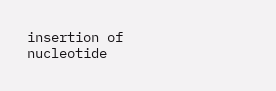insertion of nucleotide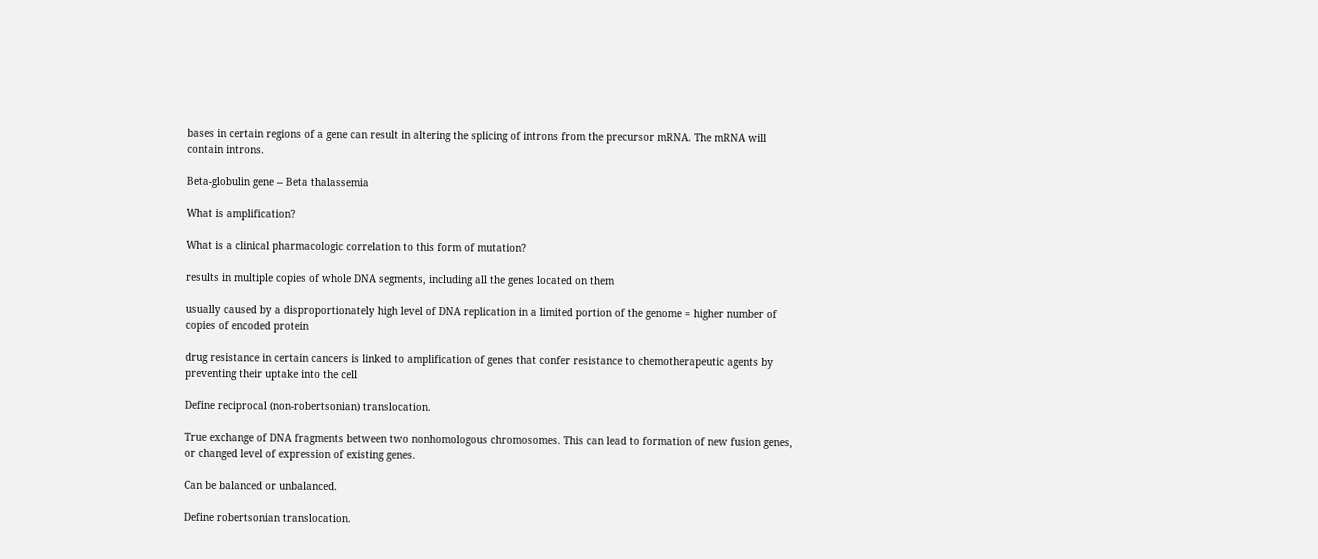bases in certain regions of a gene can result in altering the splicing of introns from the precursor mRNA. The mRNA will contain introns.

Beta-globulin gene -- Beta thalassemia

What is amplification?

What is a clinical pharmacologic correlation to this form of mutation?

results in multiple copies of whole DNA segments, including all the genes located on them

usually caused by a disproportionately high level of DNA replication in a limited portion of the genome = higher number of copies of encoded protein

drug resistance in certain cancers is linked to amplification of genes that confer resistance to chemotherapeutic agents by preventing their uptake into the cell

Define reciprocal (non-robertsonian) translocation.

True exchange of DNA fragments between two nonhomologous chromosomes. This can lead to formation of new fusion genes, or changed level of expression of existing genes.

Can be balanced or unbalanced.

Define robertsonian translocation.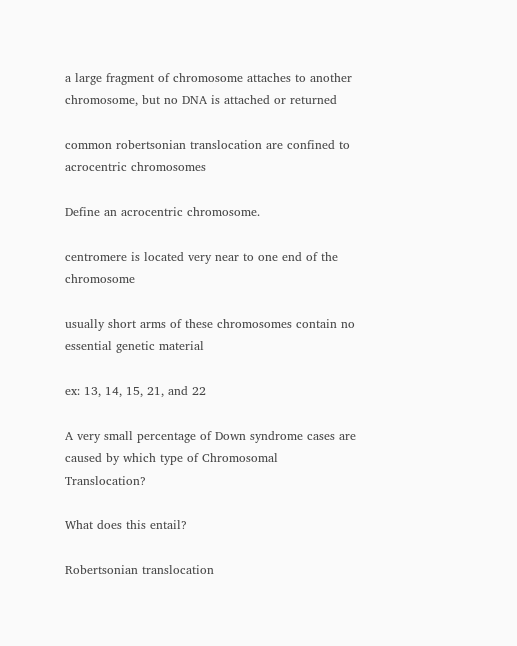a large fragment of chromosome attaches to another chromosome, but no DNA is attached or returned

common robertsonian translocation are confined to acrocentric chromosomes

Define an acrocentric chromosome.

centromere is located very near to one end of the chromosome

usually short arms of these chromosomes contain no essential genetic material

ex: 13, 14, 15, 21, and 22

A very small percentage of Down syndrome cases are caused by which type of Chromosomal Translocation?

What does this entail?

Robertsonian translocation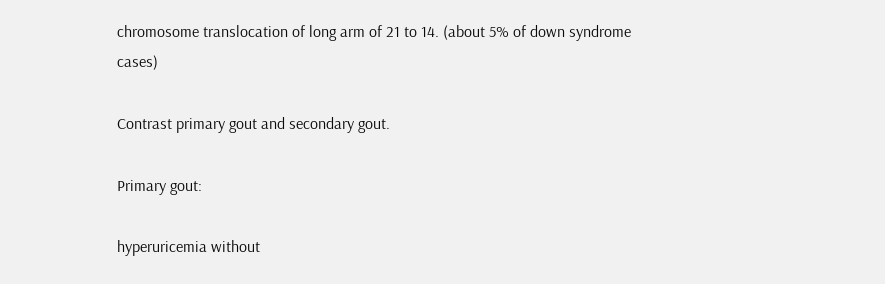chromosome translocation of long arm of 21 to 14. (about 5% of down syndrome cases)

Contrast primary gout and secondary gout.

Primary gout:

hyperuricemia without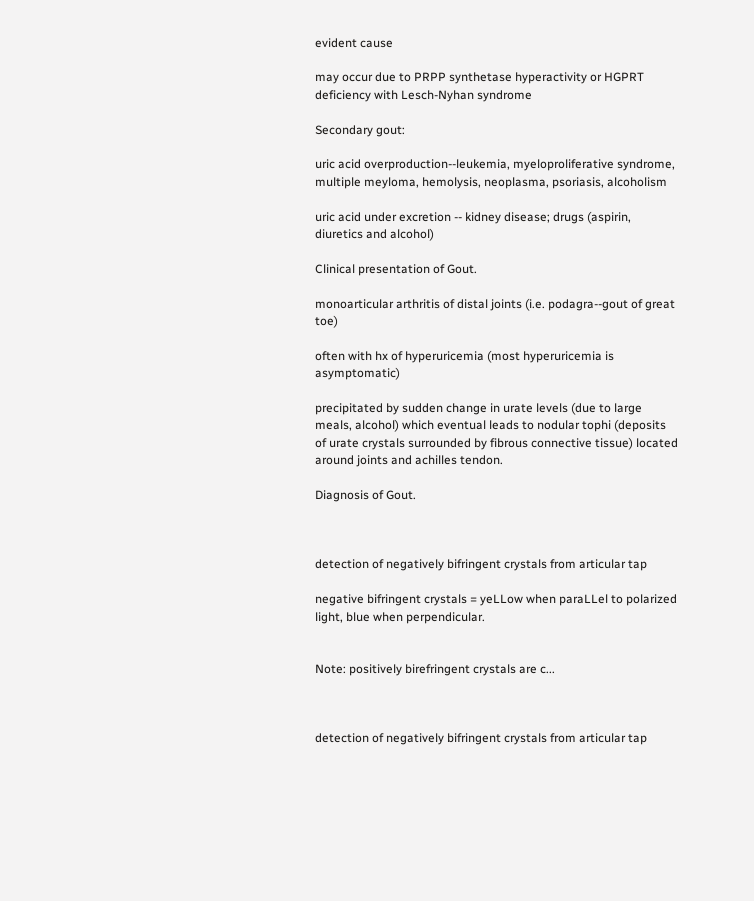evident cause

may occur due to PRPP synthetase hyperactivity or HGPRT deficiency with Lesch-Nyhan syndrome

Secondary gout:

uric acid overproduction--leukemia, myeloproliferative syndrome, multiple meyloma, hemolysis, neoplasma, psoriasis, alcoholism

uric acid under excretion -- kidney disease; drugs (aspirin, diuretics and alcohol)

Clinical presentation of Gout.

monoarticular arthritis of distal joints (i.e. podagra--gout of great toe)

often with hx of hyperuricemia (most hyperuricemia is asymptomatic)

precipitated by sudden change in urate levels (due to large meals, alcohol) which eventual leads to nodular tophi (deposits of urate crystals surrounded by fibrous connective tissue) located around joints and achilles tendon.

Diagnosis of Gout.



detection of negatively bifringent crystals from articular tap

negative bifringent crystals = yeLLow when paraLLel to polarized light, blue when perpendicular.


Note: positively birefringent crystals are c...



detection of negatively bifringent crystals from articular tap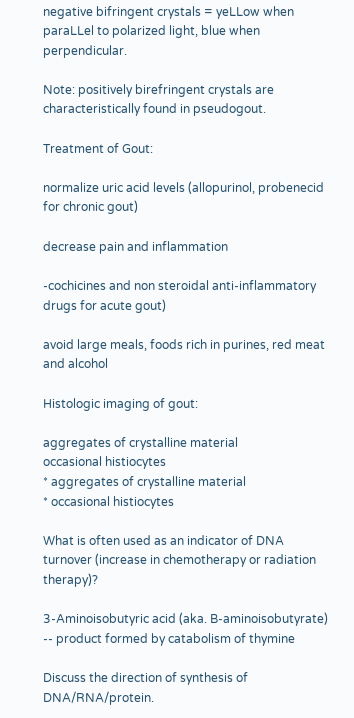negative bifringent crystals = yeLLow when paraLLel to polarized light, blue when perpendicular.

Note: positively birefringent crystals are characteristically found in pseudogout.

Treatment of Gout:

normalize uric acid levels (allopurinol, probenecid for chronic gout)

decrease pain and inflammation

-cochicines and non steroidal anti-inflammatory drugs for acute gout)

avoid large meals, foods rich in purines, red meat and alcohol

Histologic imaging of gout:

aggregates of crystalline material
occasional histiocytes
* aggregates of crystalline material
* occasional histiocytes

What is often used as an indicator of DNA turnover (increase in chemotherapy or radiation therapy)?

3-Aminoisobutyric acid (aka. B-aminoisobutyrate) -- product formed by catabolism of thymine

Discuss the direction of synthesis of DNA/RNA/protein.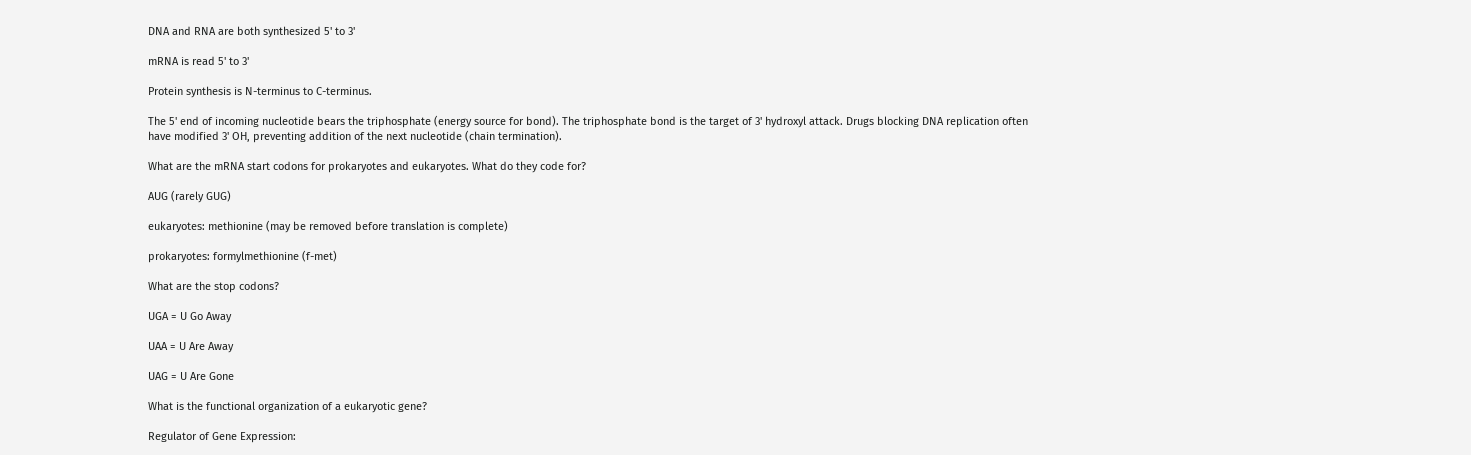DNA and RNA are both synthesized 5' to 3'

mRNA is read 5' to 3'

Protein synthesis is N-terminus to C-terminus.

The 5' end of incoming nucleotide bears the triphosphate (energy source for bond). The triphosphate bond is the target of 3' hydroxyl attack. Drugs blocking DNA replication often have modified 3' OH, preventing addition of the next nucleotide (chain termination).

What are the mRNA start codons for prokaryotes and eukaryotes. What do they code for?

AUG (rarely GUG)

eukaryotes: methionine (may be removed before translation is complete)

prokaryotes: formylmethionine (f-met)

What are the stop codons?

UGA = U Go Away

UAA = U Are Away

UAG = U Are Gone

What is the functional organization of a eukaryotic gene?

Regulator of Gene Expression: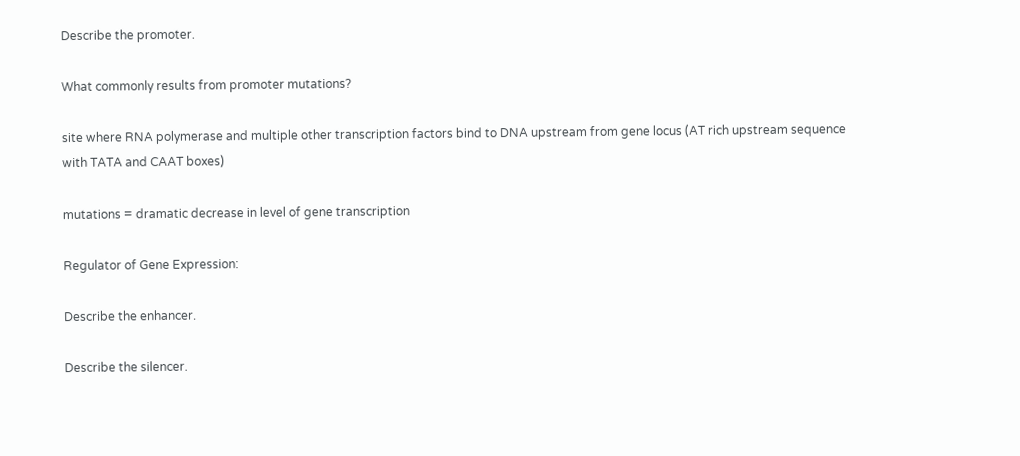Describe the promoter.

What commonly results from promoter mutations?

site where RNA polymerase and multiple other transcription factors bind to DNA upstream from gene locus (AT rich upstream sequence with TATA and CAAT boxes)

mutations = dramatic decrease in level of gene transcription

Regulator of Gene Expression:

Describe the enhancer.

Describe the silencer.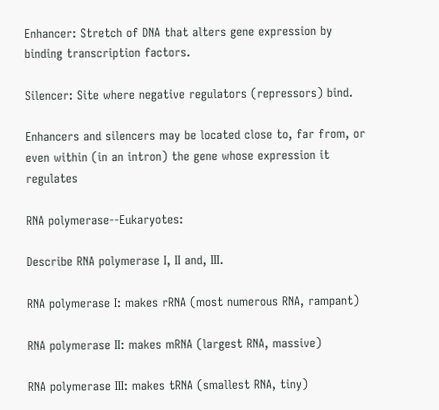Enhancer: Stretch of DNA that alters gene expression by binding transcription factors.

Silencer: Site where negative regulators (repressors) bind.

Enhancers and silencers may be located close to, far from, or even within (in an intron) the gene whose expression it regulates

RNA polymerase--Eukaryotes:

Describe RNA polymerase I, II and, III.

RNA polymerase I: makes rRNA (most numerous RNA, rampant)

RNA polymerase II: makes mRNA (largest RNA, massive)

RNA polymerase III: makes tRNA (smallest RNA, tiny)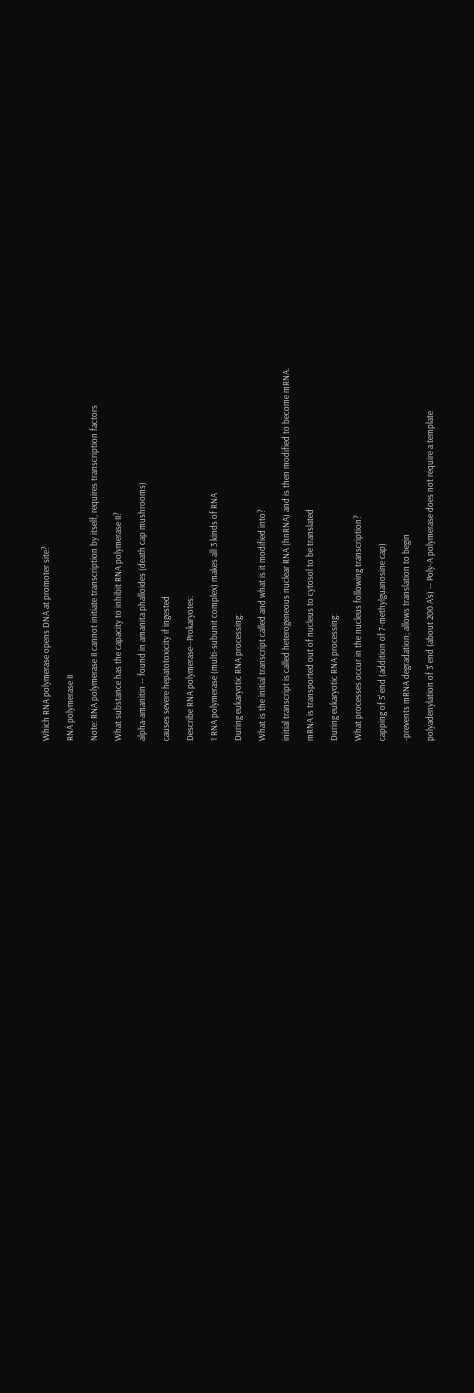Which RNA polymerase opens DNA at promoter site?

RNA polymerase II

Note: RNA polymerase II cannot initiate transcription by itself, requires transcription factors

What substance has the capacity to inhibit RNA polymerase II?

alpha-amanitin -- found in amanita phalloides (death cap mushrooms)

causes severe hepatotoxicity if ingested

Describe RNA polymerase--Prokaryotes:

1 RNA polymerase (multi-subunit complex) makes all 3 kinds of RNA

During eukaryotic RNA processing:

What is the initial transcript called and what is it modified into?

initial transcript is called heterogeneous nuclear RNA (hnRNA) and is then modified to become mRNA.

mRNA is transported out of nucleus to cytosol to be translated

During eukaryotic RNA processing:

What processes occur in the nucleus following transcription?

capping of 5' end (addition of 7-methylguanosine cap)

-prevents mRNA degradation; allows translation to begin

polyadenylation of 3' end (about 200 A's) -- Poly-A polymerase does not require a template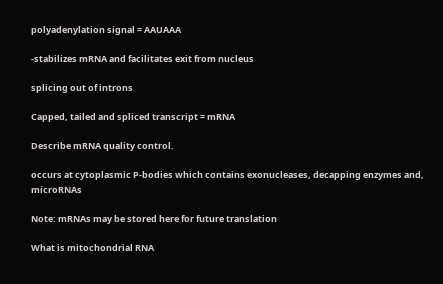polyadenylation signal = AAUAAA

-stabilizes mRNA and facilitates exit from nucleus

splicing out of introns

Capped, tailed and spliced transcript = mRNA

Describe mRNA quality control.

occurs at cytoplasmic P-bodies which contains exonucleases, decapping enzymes and, microRNAs

Note: mRNAs may be stored here for future translation

What is mitochondrial RNA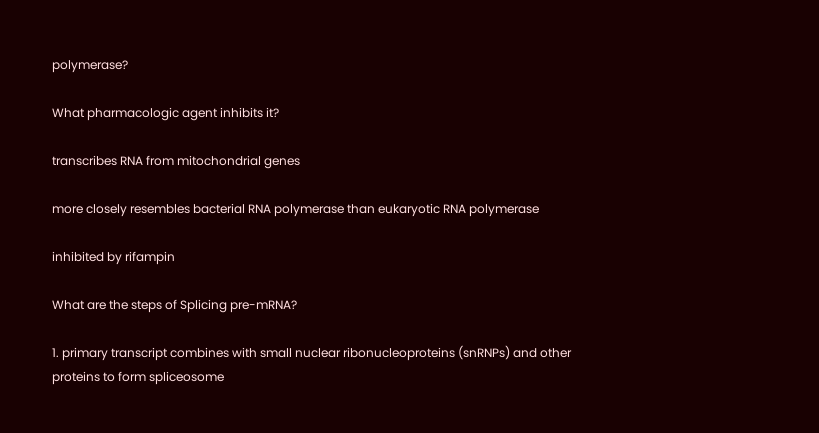polymerase?

What pharmacologic agent inhibits it?

transcribes RNA from mitochondrial genes

more closely resembles bacterial RNA polymerase than eukaryotic RNA polymerase

inhibited by rifampin

What are the steps of Splicing pre-mRNA?

1. primary transcript combines with small nuclear ribonucleoproteins (snRNPs) and other proteins to form spliceosome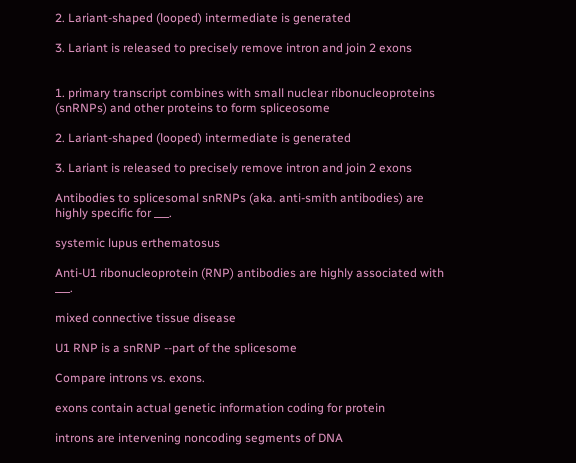2. Lariant-shaped (looped) intermediate is generated

3. Lariant is released to precisely remove intron and join 2 exons


1. primary transcript combines with small nuclear ribonucleoproteins (snRNPs) and other proteins to form spliceosome

2. Lariant-shaped (looped) intermediate is generated

3. Lariant is released to precisely remove intron and join 2 exons

Antibodies to splicesomal snRNPs (aka. anti-smith antibodies) are highly specific for ___.

systemic lupus erthematosus

Anti-U1 ribonucleoprotein (RNP) antibodies are highly associated with ___.

mixed connective tissue disease

U1 RNP is a snRNP --part of the splicesome

Compare introns vs. exons.

exons contain actual genetic information coding for protein

introns are intervening noncoding segments of DNA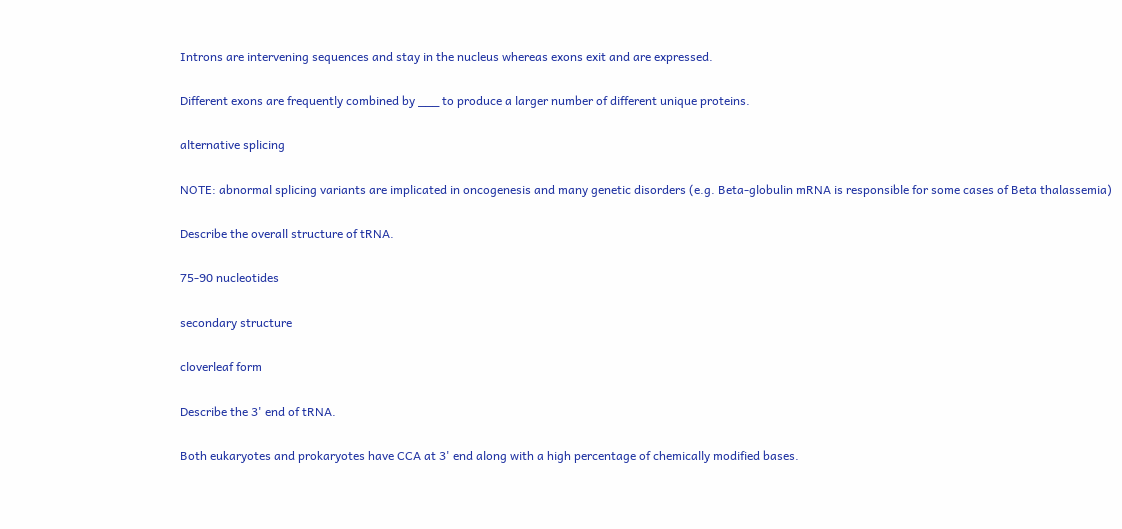Introns are intervening sequences and stay in the nucleus whereas exons exit and are expressed.

Different exons are frequently combined by ___ to produce a larger number of different unique proteins.

alternative splicing

NOTE: abnormal splicing variants are implicated in oncogenesis and many genetic disorders (e.g. Beta-globulin mRNA is responsible for some cases of Beta thalassemia)

Describe the overall structure of tRNA.

75-90 nucleotides

secondary structure

cloverleaf form

Describe the 3' end of tRNA.

Both eukaryotes and prokaryotes have CCA at 3' end along with a high percentage of chemically modified bases.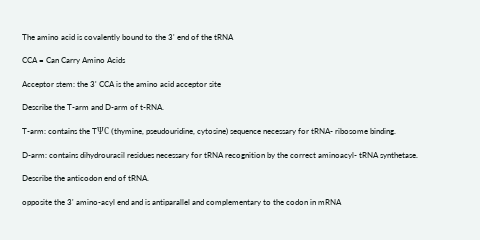The amino acid is covalently bound to the 3' end of the tRNA

CCA = Can Carry Amino Acids

Acceptor stem: the 3' CCA is the amino acid acceptor site

Describe the T-arm and D-arm of t-RNA.

T-arm: contains the TΨC (thymine, pseudouridine, cytosine) sequence necessary for tRNA- ribosome binding.

D-arm: contains dihydrouracil residues necessary for tRNA recognition by the correct aminoacyl- tRNA synthetase.

Describe the anticodon end of tRNA.

opposite the 3' amino-acyl end and is antiparallel and complementary to the codon in mRNA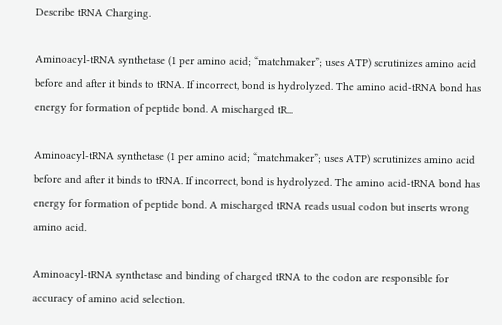Describe tRNA Charging.

Aminoacyl-tRNA synthetase (1 per amino acid; “matchmaker”; uses ATP) scrutinizes amino acid before and after it binds to tRNA. If incorrect, bond is hydrolyzed. The amino acid-tRNA bond has energy for formation of peptide bond. A mischarged tR...

Aminoacyl-tRNA synthetase (1 per amino acid; “matchmaker”; uses ATP) scrutinizes amino acid before and after it binds to tRNA. If incorrect, bond is hydrolyzed. The amino acid-tRNA bond has energy for formation of peptide bond. A mischarged tRNA reads usual codon but inserts wrong amino acid.

Aminoacyl-tRNA synthetase and binding of charged tRNA to the codon are responsible for accuracy of amino acid selection.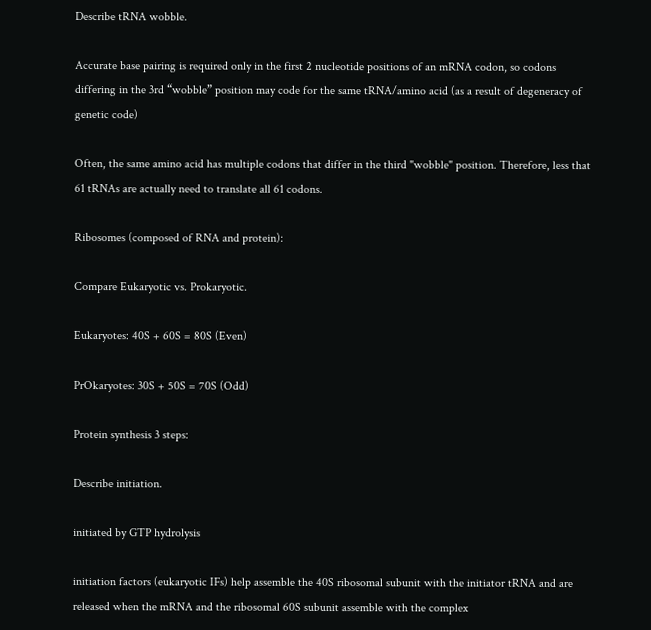Describe tRNA wobble.

Accurate base pairing is required only in the first 2 nucleotide positions of an mRNA codon, so codons differing in the 3rd “wobble” position may code for the same tRNA/amino acid (as a result of degeneracy of genetic code)

Often, the same amino acid has multiple codons that differ in the third "wobble" position. Therefore, less that 61 tRNAs are actually need to translate all 61 codons.

Ribosomes (composed of RNA and protein):

Compare Eukaryotic vs. Prokaryotic.

Eukaryotes: 40S + 60S = 80S (Even)

PrOkaryotes: 30S + 50S = 70S (Odd)

Protein synthesis 3 steps:

Describe initiation.

initiated by GTP hydrolysis

initiation factors (eukaryotic IFs) help assemble the 40S ribosomal subunit with the initiator tRNA and are released when the mRNA and the ribosomal 60S subunit assemble with the complex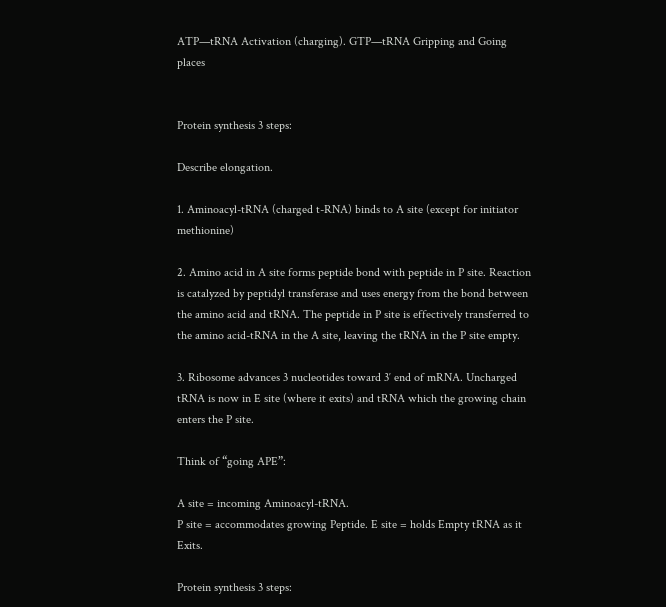ATP—tRNA Activation (charging). GTP—tRNA Gripping and Going places


Protein synthesis 3 steps:

Describe elongation.

1. Aminoacyl-tRNA (charged t-RNA) binds to A site (except for initiator methionine)

2. Amino acid in A site forms peptide bond with peptide in P site. Reaction is catalyzed by peptidyl transferase and uses energy from the bond between the amino acid and tRNA. The peptide in P site is effectively transferred to the amino acid-tRNA in the A site, leaving the tRNA in the P site empty.

3. Ribosome advances 3 nucleotides toward 3′ end of mRNA. Uncharged tRNA is now in E site (where it exits) and tRNA which the growing chain enters the P site.

Think of “going APE”:

A site = incoming Aminoacyl-tRNA.
P site = accommodates growing Peptide. E site = holds Empty tRNA as it Exits.

Protein synthesis 3 steps: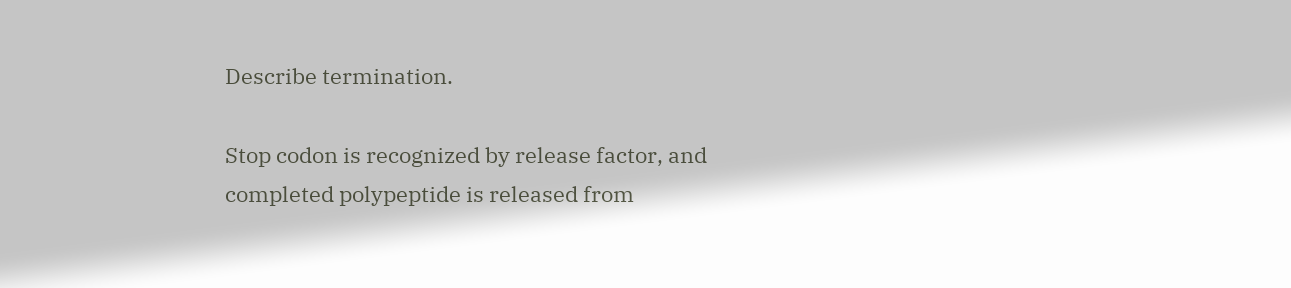Describe termination.

Stop codon is recognized by release factor, and completed polypeptide is released from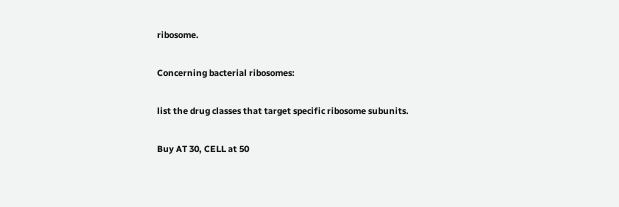ribosome.

Concerning bacterial ribosomes:

list the drug classes that target specific ribosome subunits.

Buy AT 30, CELL at 50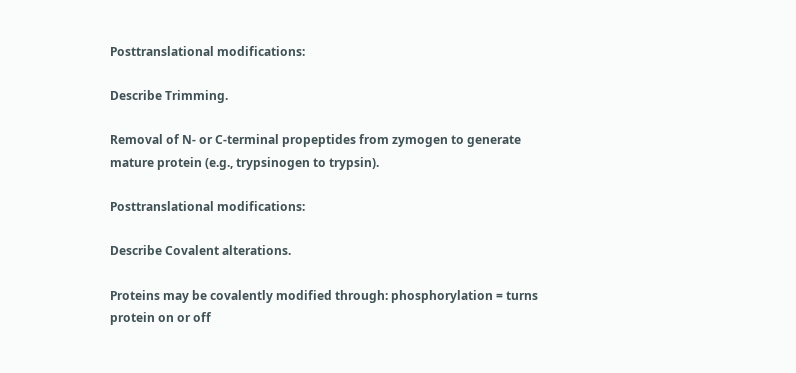Posttranslational modifications:

Describe Trimming.

Removal of N- or C-terminal propeptides from zymogen to generate mature protein (e.g., trypsinogen to trypsin).

Posttranslational modifications:

Describe Covalent alterations.

Proteins may be covalently modified through: phosphorylation = turns protein on or off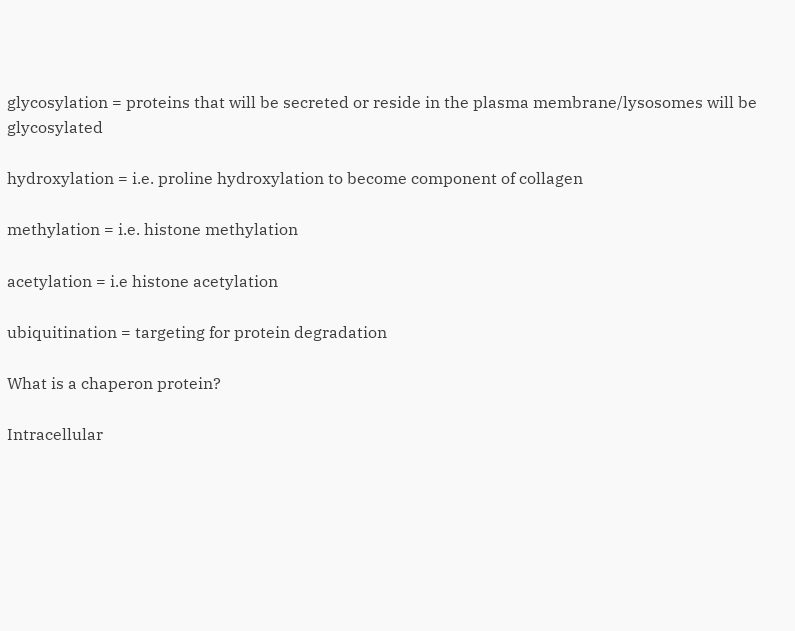glycosylation = proteins that will be secreted or reside in the plasma membrane/lysosomes will be glycosylated

hydroxylation = i.e. proline hydroxylation to become component of collagen

methylation = i.e. histone methylation

acetylation = i.e histone acetylation

ubiquitination = targeting for protein degradation

What is a chaperon protein?

Intracellular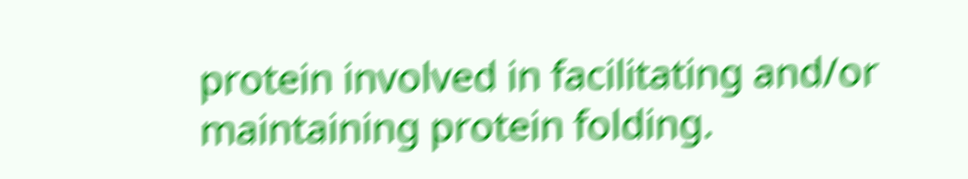protein involved in facilitating and/or maintaining protein folding.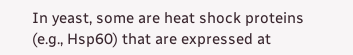In yeast, some are heat shock proteins (e.g., Hsp60) that are expressed at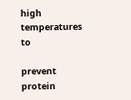high temperatures to

prevent protein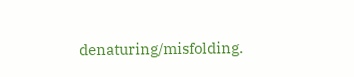denaturing/misfolding.